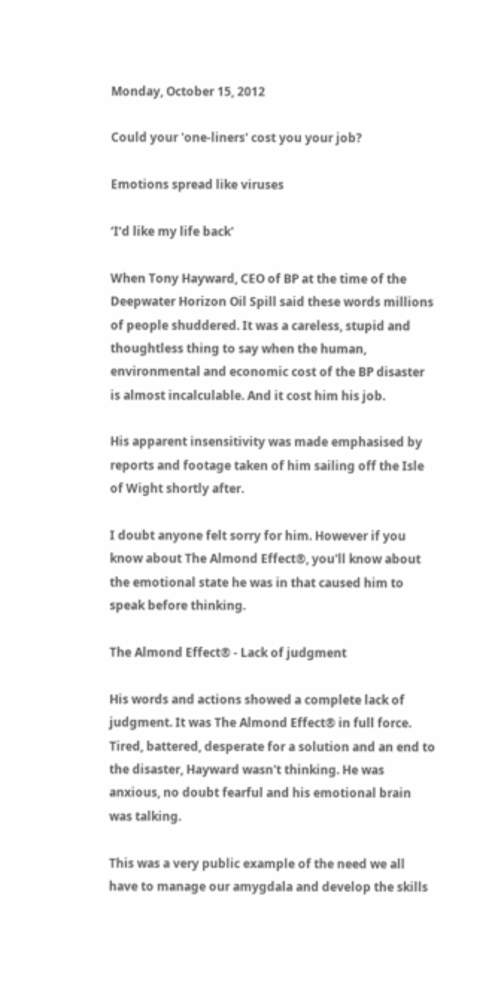Monday, October 15, 2012

Could your 'one-liners' cost you your job?

Emotions spread like viruses

‘I‘d like my life back'

When Tony Hayward, CEO of BP at the time of the Deepwater Horizon Oil Spill said these words millions of people shuddered. It was a careless, stupid and thoughtless thing to say when the human, environmental and economic cost of the BP disaster is almost incalculable. And it cost him his job.

His apparent insensitivity was made emphasised by reports and footage taken of him sailing off the Isle of Wight shortly after.

I doubt anyone felt sorry for him. However if you know about The Almond Effect®, you'll know about the emotional state he was in that caused him to speak before thinking.

The Almond Effect® - Lack of judgment

His words and actions showed a complete lack of judgment. It was The Almond Effect® in full force. Tired, battered, desperate for a solution and an end to the disaster, Hayward wasn't thinking. He was anxious, no doubt fearful and his emotional brain was talking.

This was a very public example of the need we all have to manage our amygdala and develop the skills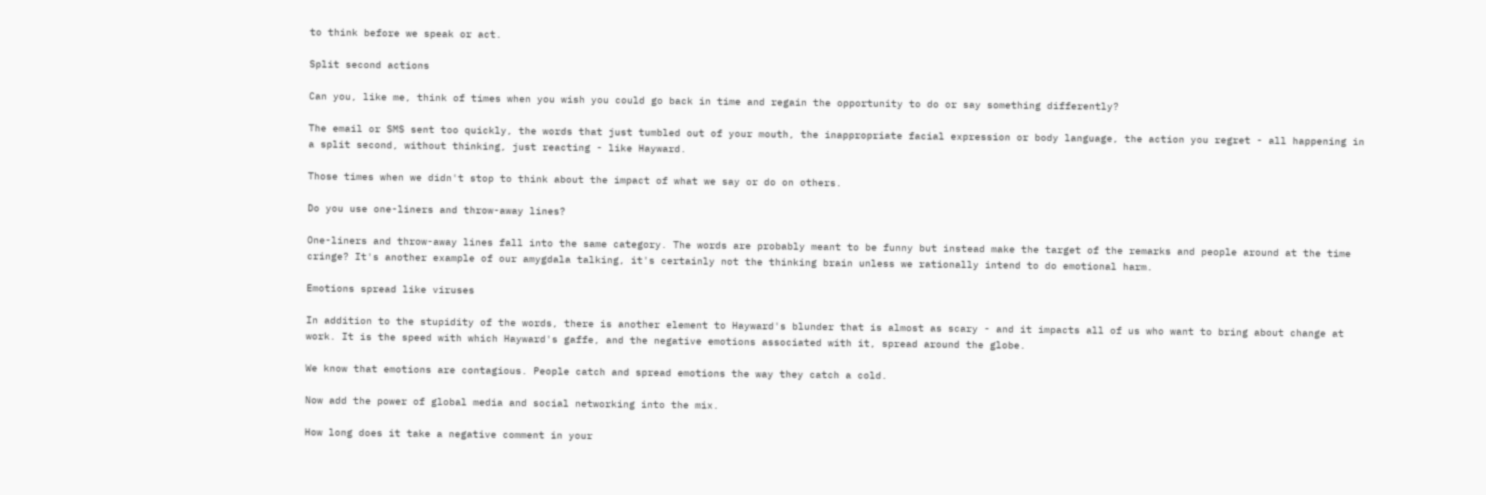to think before we speak or act.

Split second actions

Can you, like me, think of times when you wish you could go back in time and regain the opportunity to do or say something differently?

The email or SMS sent too quickly, the words that just tumbled out of your mouth, the inappropriate facial expression or body language, the action you regret - all happening in a split second, without thinking, just reacting - like Hayward.

Those times when we didn't stop to think about the impact of what we say or do on others.

Do you use one-liners and throw-away lines?

One-liners and throw-away lines fall into the same category. The words are probably meant to be funny but instead make the target of the remarks and people around at the time cringe? It's another example of our amygdala talking, it's certainly not the thinking brain unless we rationally intend to do emotional harm.

Emotions spread like viruses

In addition to the stupidity of the words, there is another element to Hayward's blunder that is almost as scary - and it impacts all of us who want to bring about change at work. It is the speed with which Hayward's gaffe, and the negative emotions associated with it, spread around the globe.

We know that emotions are contagious. People catch and spread emotions the way they catch a cold.

Now add the power of global media and social networking into the mix.

How long does it take a negative comment in your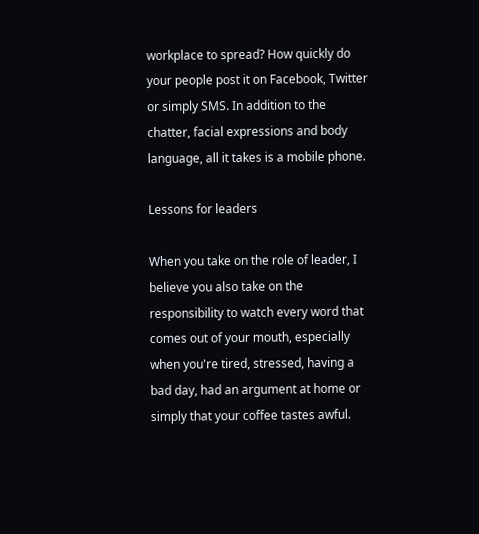workplace to spread? How quickly do your people post it on Facebook, Twitter or simply SMS. In addition to the chatter, facial expressions and body language, all it takes is a mobile phone.

Lessons for leaders

When you take on the role of leader, I believe you also take on the responsibility to watch every word that comes out of your mouth, especially when you're tired, stressed, having a bad day, had an argument at home or simply that your coffee tastes awful.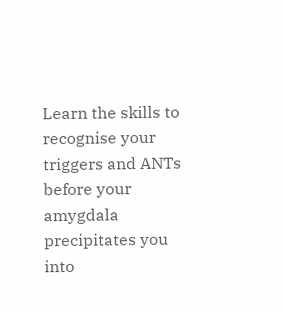Learn the skills to recognise your triggers and ANTs before your amygdala precipitates you into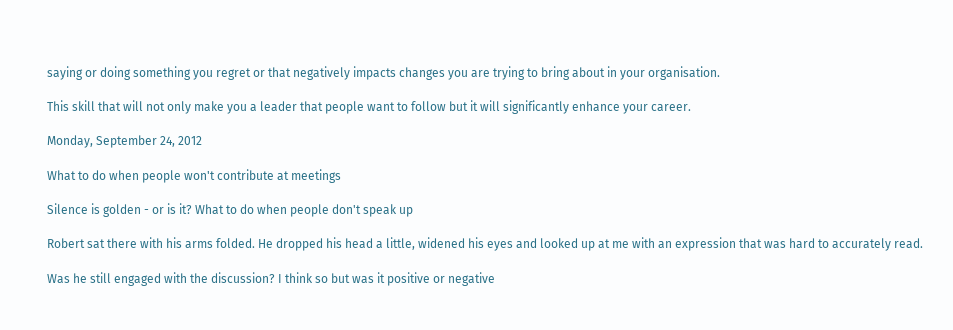saying or doing something you regret or that negatively impacts changes you are trying to bring about in your organisation.

This skill that will not only make you a leader that people want to follow but it will significantly enhance your career.

Monday, September 24, 2012

What to do when people won't contribute at meetings

Silence is golden - or is it? What to do when people don't speak up

Robert sat there with his arms folded. He dropped his head a little, widened his eyes and looked up at me with an expression that was hard to accurately read.

Was he still engaged with the discussion? I think so but was it positive or negative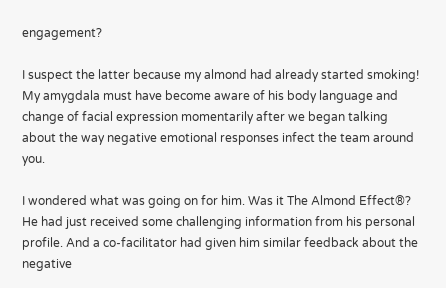engagement?

I suspect the latter because my almond had already started smoking! My amygdala must have become aware of his body language and change of facial expression momentarily after we began talking about the way negative emotional responses infect the team around you.

I wondered what was going on for him. Was it The Almond Effect®? He had just received some challenging information from his personal profile. And a co-facilitator had given him similar feedback about the negative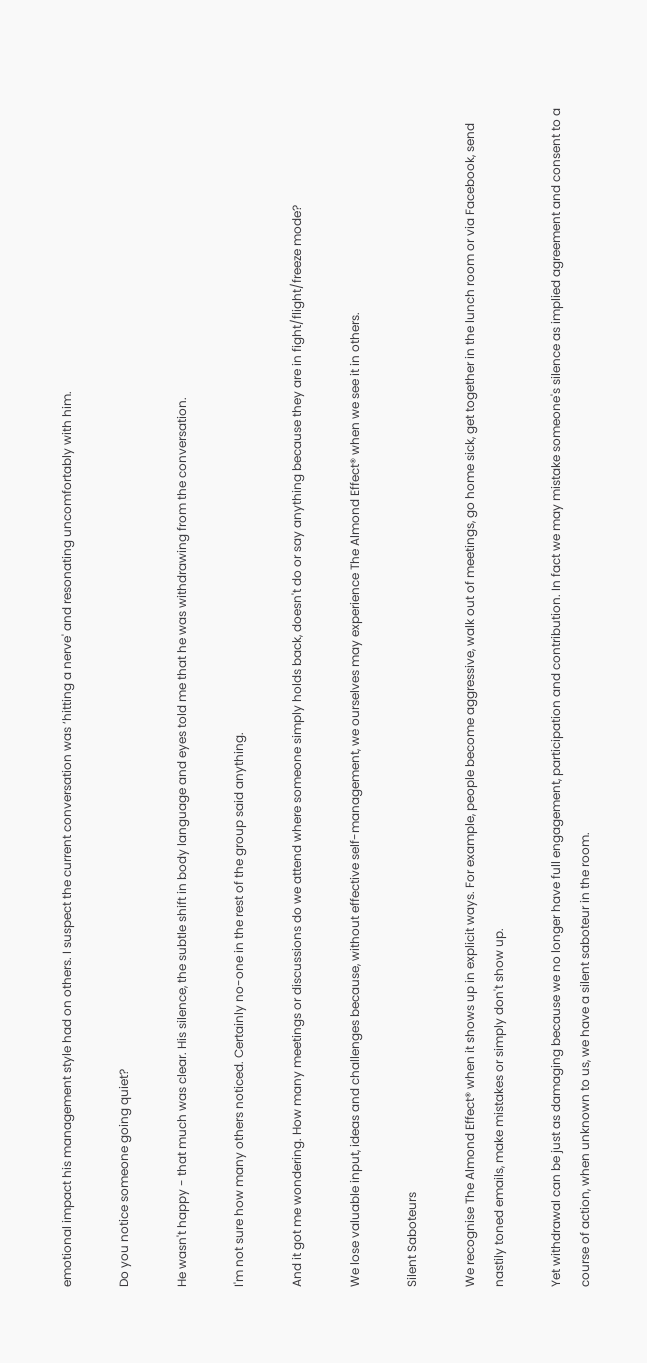emotional impact his management style had on others. I suspect the current conversation was ‘hitting a nerve' and resonating uncomfortably with him.

Do you notice someone going quiet?

He wasn't happy - that much was clear. His silence, the subtle shift in body language and eyes told me that he was withdrawing from the conversation.

I'm not sure how many others noticed. Certainly no-one in the rest of the group said anything.

And it got me wondering. How many meetings or discussions do we attend where someone simply holds back, doesn't do or say anything because they are in fight/flight/freeze mode?

We lose valuable input, ideas and challenges because, without effective self-management, we ourselves may experience The Almond Effect® when we see it in others.

Silent Saboteurs

We recognise The Almond Effect® when it shows up in explicit ways. For example, people become aggressive, walk out of meetings, go home sick, get together in the lunch room or via Facebook, send nastily toned emails, make mistakes or simply don't show up.

Yet withdrawal can be just as damaging because we no longer have full engagement, participation and contribution. In fact we may mistake someone's silence as implied agreement and consent to a course of action, when unknown to us, we have a silent saboteur in the room.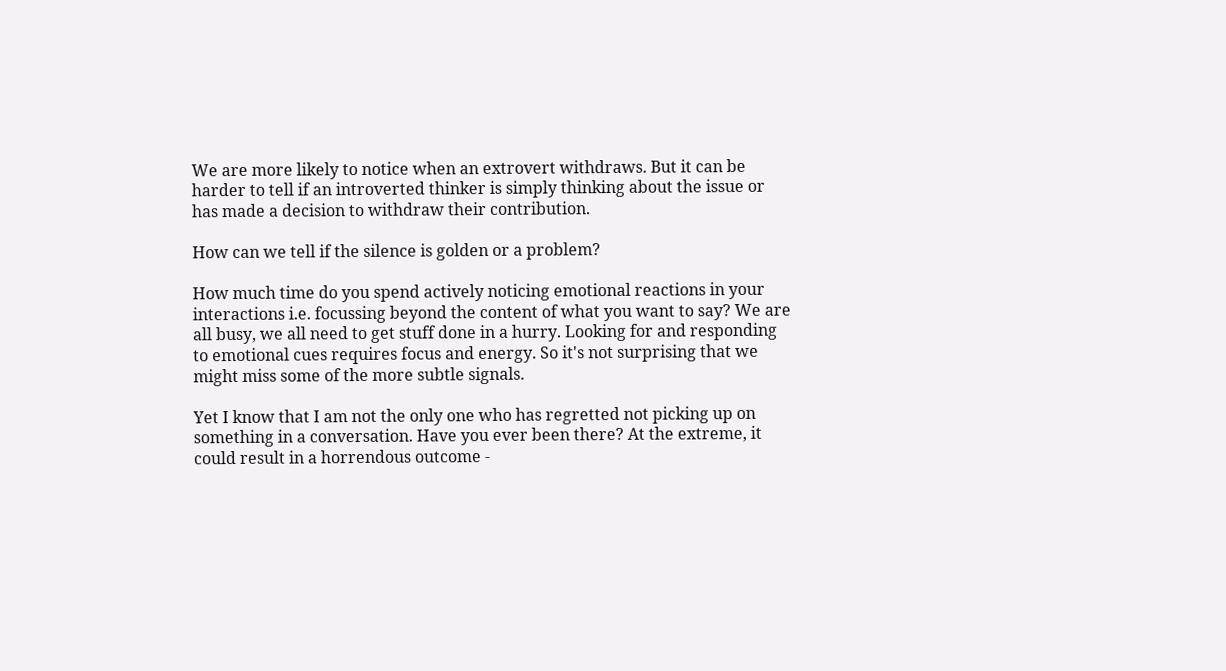We are more likely to notice when an extrovert withdraws. But it can be harder to tell if an introverted thinker is simply thinking about the issue or has made a decision to withdraw their contribution.

How can we tell if the silence is golden or a problem?

How much time do you spend actively noticing emotional reactions in your interactions i.e. focussing beyond the content of what you want to say? We are all busy, we all need to get stuff done in a hurry. Looking for and responding to emotional cues requires focus and energy. So it's not surprising that we might miss some of the more subtle signals.

Yet I know that I am not the only one who has regretted not picking up on something in a conversation. Have you ever been there? At the extreme, it could result in a horrendous outcome -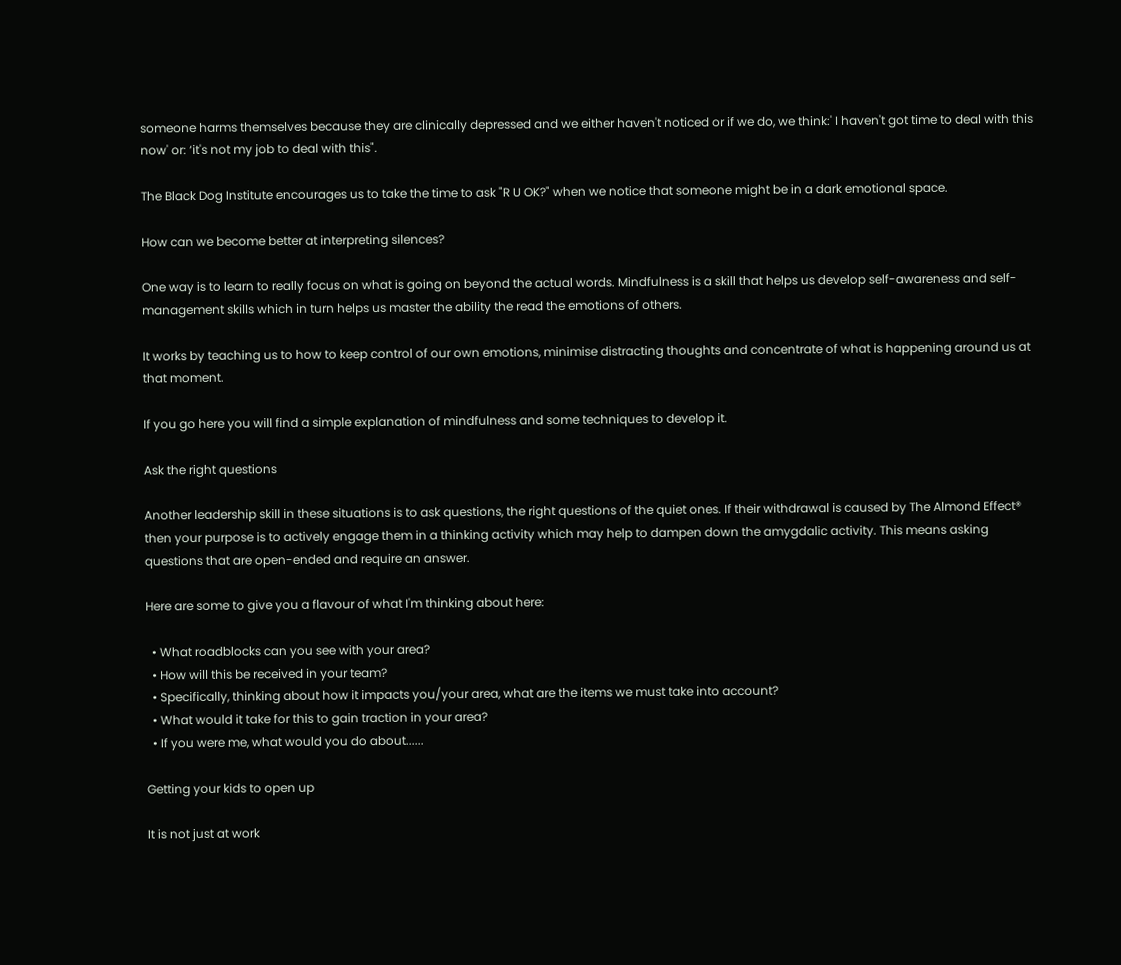someone harms themselves because they are clinically depressed and we either haven't noticed or if we do, we think:' I haven't got time to deal with this now' or: ‘it's not my job to deal with this".

The Black Dog Institute encourages us to take the time to ask "R U OK?" when we notice that someone might be in a dark emotional space.

How can we become better at interpreting silences?

One way is to learn to really focus on what is going on beyond the actual words. Mindfulness is a skill that helps us develop self-awareness and self-management skills which in turn helps us master the ability the read the emotions of others.

It works by teaching us to how to keep control of our own emotions, minimise distracting thoughts and concentrate of what is happening around us at that moment.

If you go here you will find a simple explanation of mindfulness and some techniques to develop it.

Ask the right questions

Another leadership skill in these situations is to ask questions, the right questions of the quiet ones. If their withdrawal is caused by The Almond Effect® then your purpose is to actively engage them in a thinking activity which may help to dampen down the amygdalic activity. This means asking questions that are open-ended and require an answer.

Here are some to give you a flavour of what I'm thinking about here:

  • What roadblocks can you see with your area?
  • How will this be received in your team?
  • Specifically, thinking about how it impacts you/your area, what are the items we must take into account?
  • What would it take for this to gain traction in your area?
  • If you were me, what would you do about......

Getting your kids to open up

It is not just at work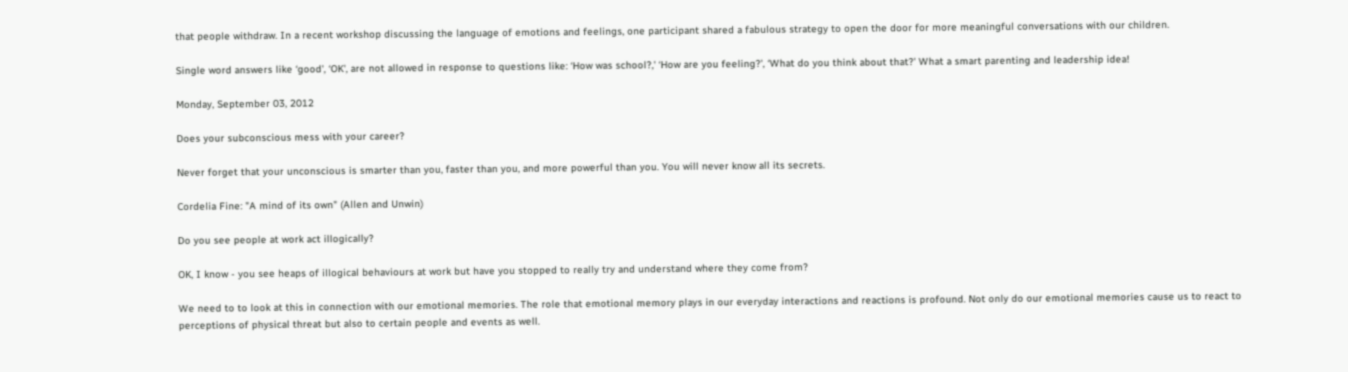that people withdraw. In a recent workshop discussing the language of emotions and feelings, one participant shared a fabulous strategy to open the door for more meaningful conversations with our children.

Single word answers like ‘good', ‘OK', are not allowed in response to questions like: ‘How was school?,' ‘How are you feeling?', ‘What do you think about that?' What a smart parenting and leadership idea!

Monday, September 03, 2012

Does your subconscious mess with your career?

Never forget that your unconscious is smarter than you, faster than you, and more powerful than you. You will never know all its secrets.

Cordelia Fine: "A mind of its own" (Allen and Unwin)

Do you see people at work act illogically?

OK, I know - you see heaps of illogical behaviours at work but have you stopped to really try and understand where they come from?

We need to to look at this in connection with our emotional memories. The role that emotional memory plays in our everyday interactions and reactions is profound. Not only do our emotional memories cause us to react to perceptions of physical threat but also to certain people and events as well.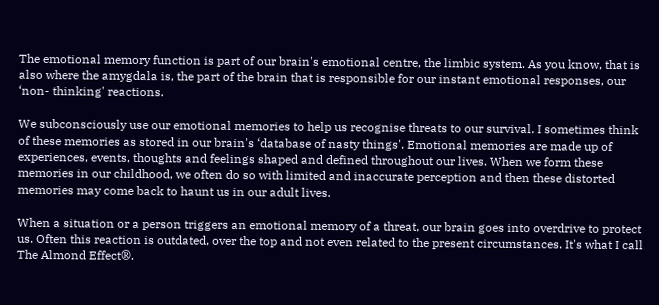The emotional memory function is part of our brain's emotional centre, the limbic system. As you know, that is also where the amygdala is, the part of the brain that is responsible for our instant emotional responses, our ‘non- thinking' reactions.

We subconsciously use our emotional memories to help us recognise threats to our survival. I sometimes think of these memories as stored in our brain's ‘database of nasty things'. Emotional memories are made up of experiences, events, thoughts and feelings shaped and defined throughout our lives. When we form these memories in our childhood, we often do so with limited and inaccurate perception and then these distorted memories may come back to haunt us in our adult lives.

When a situation or a person triggers an emotional memory of a threat, our brain goes into overdrive to protect us. Often this reaction is outdated, over the top and not even related to the present circumstances. It's what I call The Almond Effect®.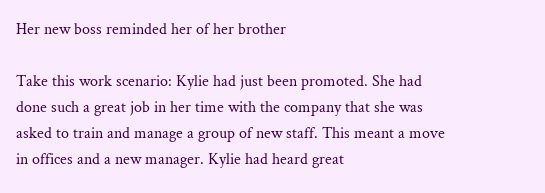Her new boss reminded her of her brother

Take this work scenario: Kylie had just been promoted. She had done such a great job in her time with the company that she was asked to train and manage a group of new staff. This meant a move in offices and a new manager. Kylie had heard great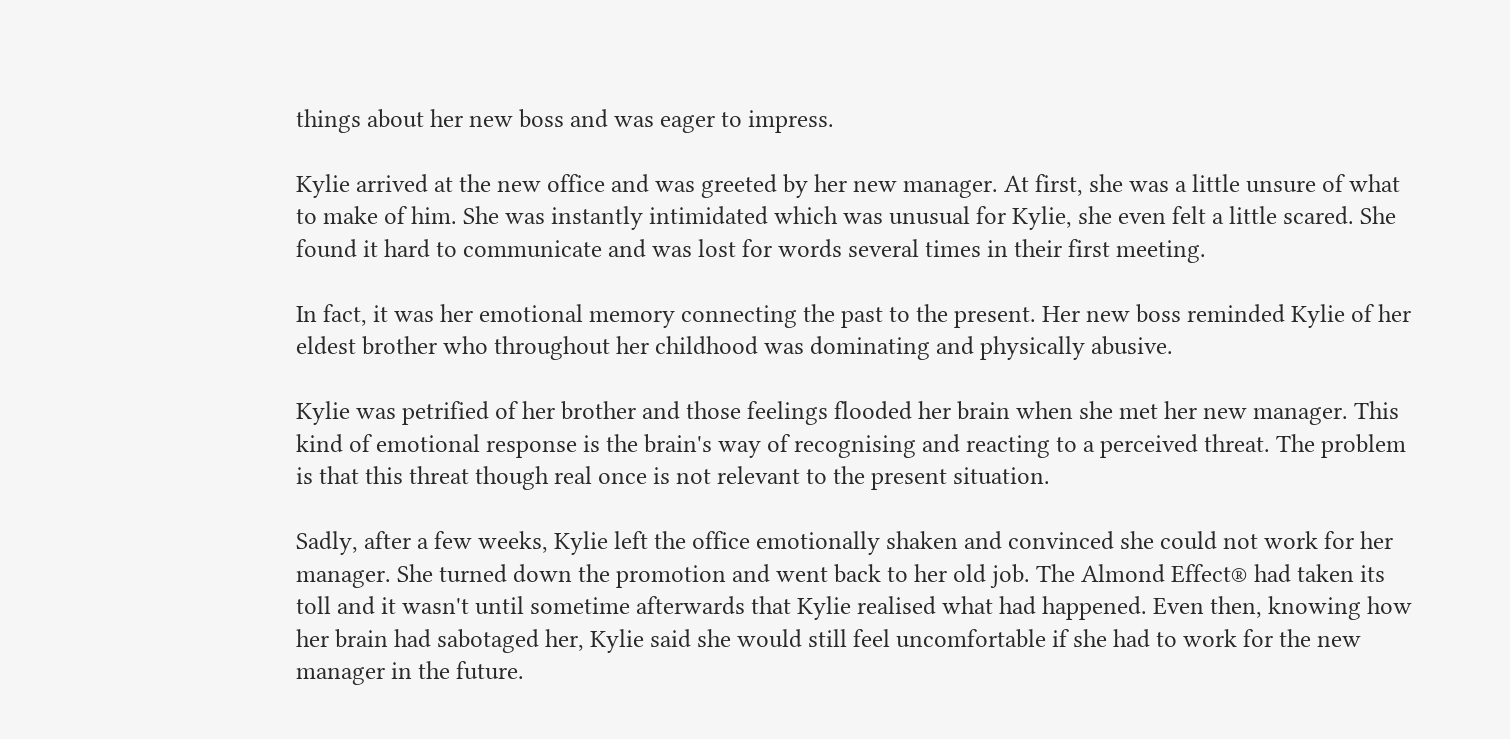things about her new boss and was eager to impress.

Kylie arrived at the new office and was greeted by her new manager. At first, she was a little unsure of what to make of him. She was instantly intimidated which was unusual for Kylie, she even felt a little scared. She found it hard to communicate and was lost for words several times in their first meeting.

In fact, it was her emotional memory connecting the past to the present. Her new boss reminded Kylie of her eldest brother who throughout her childhood was dominating and physically abusive.

Kylie was petrified of her brother and those feelings flooded her brain when she met her new manager. This kind of emotional response is the brain's way of recognising and reacting to a perceived threat. The problem is that this threat though real once is not relevant to the present situation.

Sadly, after a few weeks, Kylie left the office emotionally shaken and convinced she could not work for her manager. She turned down the promotion and went back to her old job. The Almond Effect® had taken its toll and it wasn't until sometime afterwards that Kylie realised what had happened. Even then, knowing how her brain had sabotaged her, Kylie said she would still feel uncomfortable if she had to work for the new manager in the future.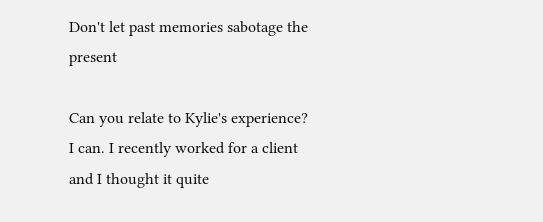Don't let past memories sabotage the present

Can you relate to Kylie's experience? I can. I recently worked for a client and I thought it quite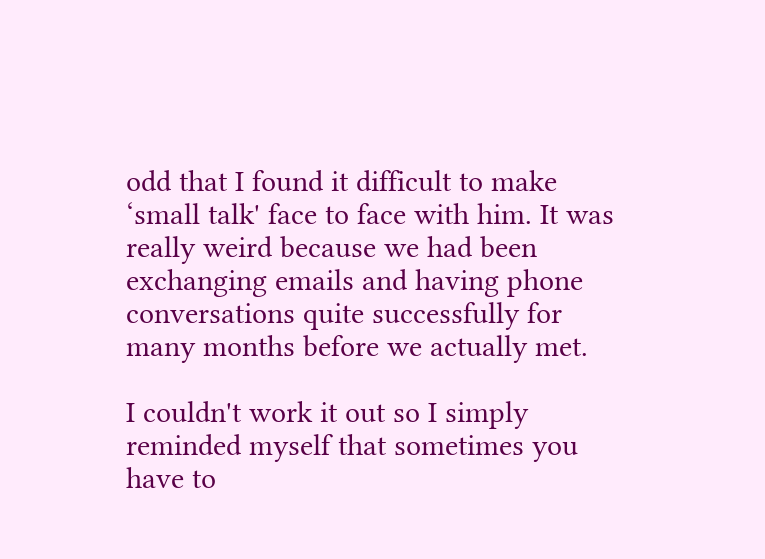odd that I found it difficult to make ‘small talk' face to face with him. It was really weird because we had been exchanging emails and having phone conversations quite successfully for many months before we actually met.

I couldn't work it out so I simply reminded myself that sometimes you have to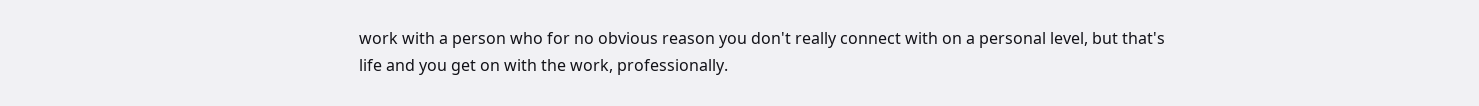work with a person who for no obvious reason you don't really connect with on a personal level, but that's life and you get on with the work, professionally.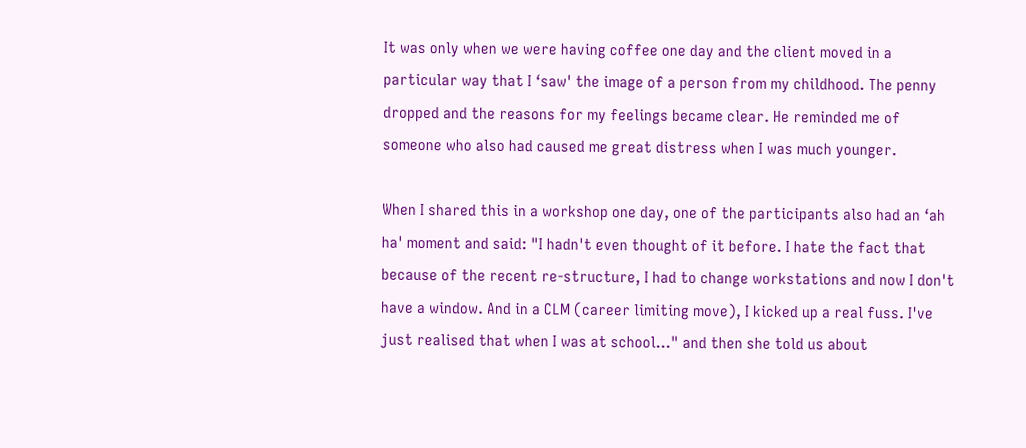It was only when we were having coffee one day and the client moved in a particular way that I ‘saw' the image of a person from my childhood. The penny dropped and the reasons for my feelings became clear. He reminded me of someone who also had caused me great distress when I was much younger.

When I shared this in a workshop one day, one of the participants also had an ‘ah ha' moment and said: "I hadn't even thought of it before. I hate the fact that because of the recent re-structure, I had to change workstations and now I don't have a window. And in a CLM (career limiting move), I kicked up a real fuss. I've just realised that when I was at school..." and then she told us about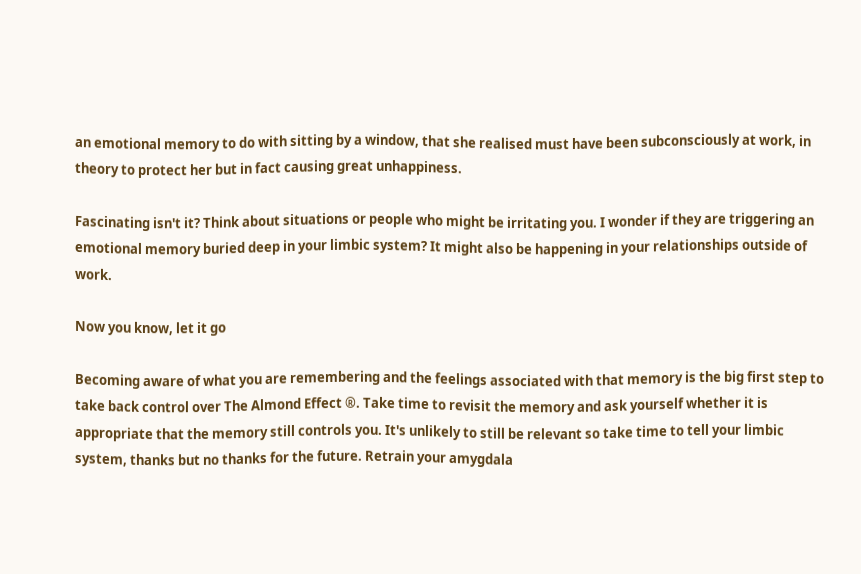an emotional memory to do with sitting by a window, that she realised must have been subconsciously at work, in theory to protect her but in fact causing great unhappiness.

Fascinating isn't it? Think about situations or people who might be irritating you. I wonder if they are triggering an emotional memory buried deep in your limbic system? It might also be happening in your relationships outside of work.

Now you know, let it go

Becoming aware of what you are remembering and the feelings associated with that memory is the big first step to take back control over The Almond Effect ®. Take time to revisit the memory and ask yourself whether it is appropriate that the memory still controls you. It's unlikely to still be relevant so take time to tell your limbic system, thanks but no thanks for the future. Retrain your amygdala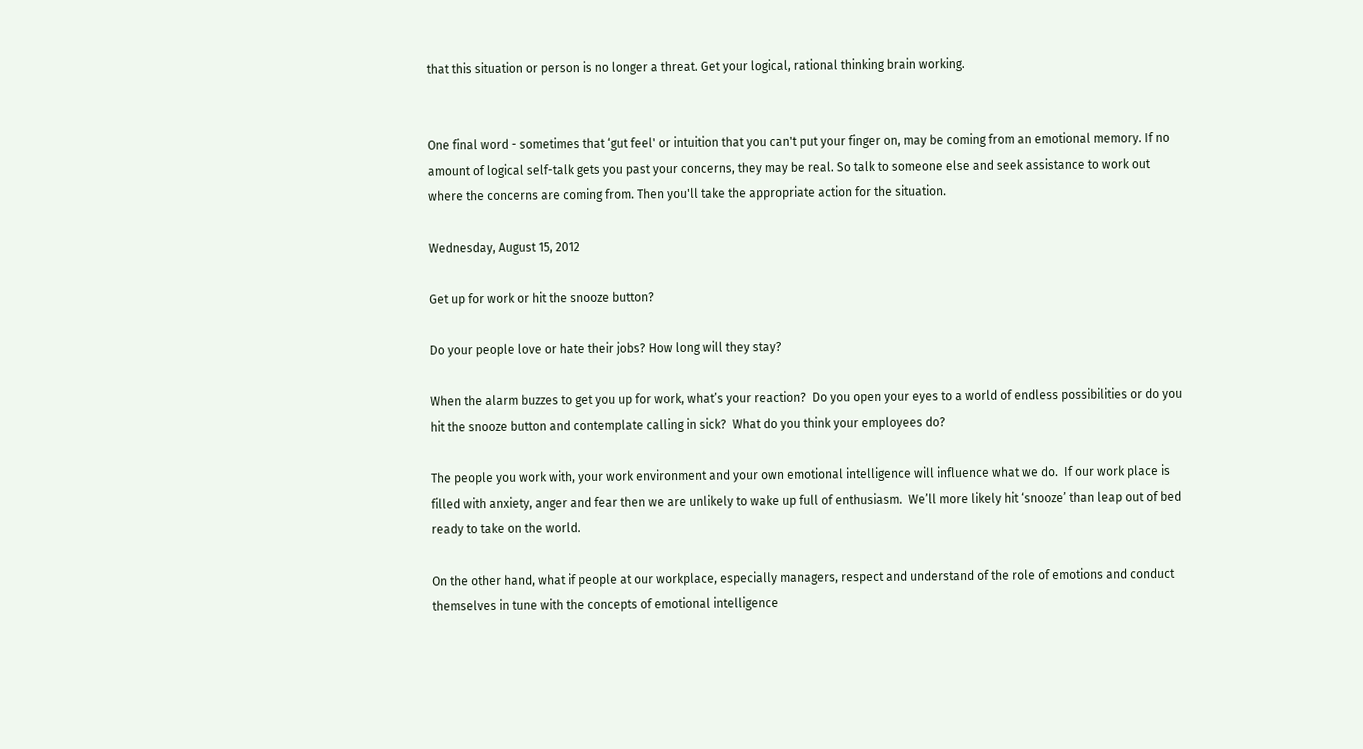that this situation or person is no longer a threat. Get your logical, rational thinking brain working.


One final word - sometimes that ‘gut feel' or intuition that you can't put your finger on, may be coming from an emotional memory. If no amount of logical self-talk gets you past your concerns, they may be real. So talk to someone else and seek assistance to work out where the concerns are coming from. Then you'll take the appropriate action for the situation.

Wednesday, August 15, 2012

Get up for work or hit the snooze button?

Do your people love or hate their jobs? How long will they stay?

When the alarm buzzes to get you up for work, what’s your reaction?  Do you open your eyes to a world of endless possibilities or do you hit the snooze button and contemplate calling in sick?  What do you think your employees do?

The people you work with, your work environment and your own emotional intelligence will influence what we do.  If our work place is filled with anxiety, anger and fear then we are unlikely to wake up full of enthusiasm.  We’ll more likely hit ‘snooze’ than leap out of bed ready to take on the world.

On the other hand, what if people at our workplace, especially managers, respect and understand of the role of emotions and conduct themselves in tune with the concepts of emotional intelligence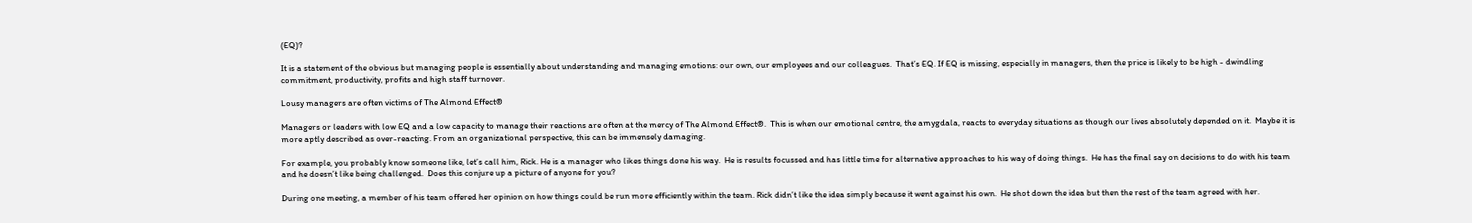(EQ)?

It is a statement of the obvious but managing people is essentially about understanding and managing emotions: our own, our employees and our colleagues.  That’s EQ. If EQ is missing, especially in managers, then the price is likely to be high - dwindling commitment, productivity, profits and high staff turnover.

Lousy managers are often victims of The Almond Effect®

Managers or leaders with low EQ and a low capacity to manage their reactions are often at the mercy of The Almond Effect®.  This is when our emotional centre, the amygdala, reacts to everyday situations as though our lives absolutely depended on it.  Maybe it is more aptly described as over-reacting. From an organizational perspective, this can be immensely damaging.

For example, you probably know someone like, let’s call him, Rick. He is a manager who likes things done his way.  He is results focussed and has little time for alternative approaches to his way of doing things.  He has the final say on decisions to do with his team and he doesn’t like being challenged.  Does this conjure up a picture of anyone for you?

During one meeting, a member of his team offered her opinion on how things could be run more efficiently within the team. Rick didn’t like the idea simply because it went against his own.  He shot down the idea but then the rest of the team agreed with her.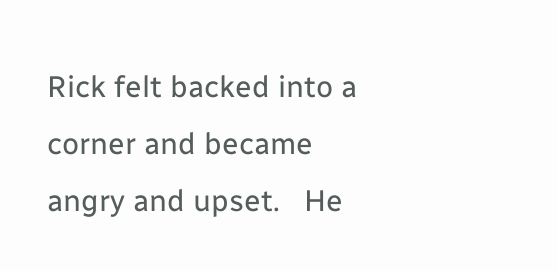Rick felt backed into a corner and became angry and upset.   He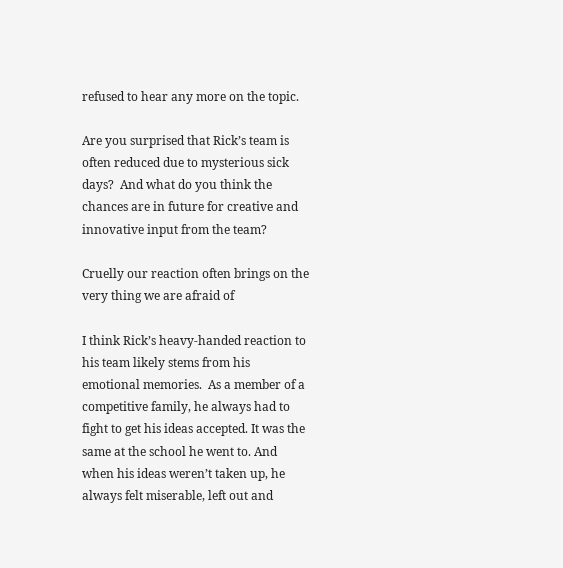refused to hear any more on the topic.

Are you surprised that Rick’s team is often reduced due to mysterious sick days?  And what do you think the chances are in future for creative and innovative input from the team?

Cruelly our reaction often brings on the very thing we are afraid of

I think Rick’s heavy-handed reaction to his team likely stems from his emotional memories.  As a member of a competitive family, he always had to fight to get his ideas accepted. It was the same at the school he went to. And when his ideas weren’t taken up, he always felt miserable, left out and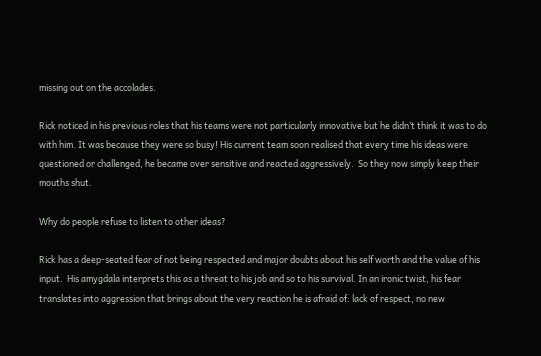missing out on the accolades.

Rick noticed in his previous roles that his teams were not particularly innovative but he didn’t think it was to do with him. It was because they were so busy! His current team soon realised that every time his ideas were questioned or challenged, he became over sensitive and reacted aggressively.  So they now simply keep their mouths shut.

Why do people refuse to listen to other ideas?

Rick has a deep-seated fear of not being respected and major doubts about his self worth and the value of his input.  His amygdala interprets this as a threat to his job and so to his survival. In an ironic twist, his fear translates into aggression that brings about the very reaction he is afraid of: lack of respect, no new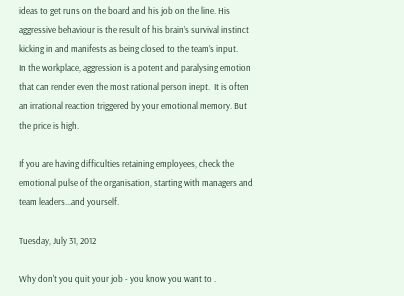ideas to get runs on the board and his job on the line. His aggressive behaviour is the result of his brain’s survival instinct kicking in and manifests as being closed to the team’s input.
In the workplace, aggression is a potent and paralysing emotion that can render even the most rational person inept.  It is often an irrational reaction triggered by your emotional memory. But the price is high.

If you are having difficulties retaining employees, check the emotional pulse of the organisation, starting with managers and team leaders...and yourself.

Tuesday, July 31, 2012

Why don't you quit your job - you know you want to .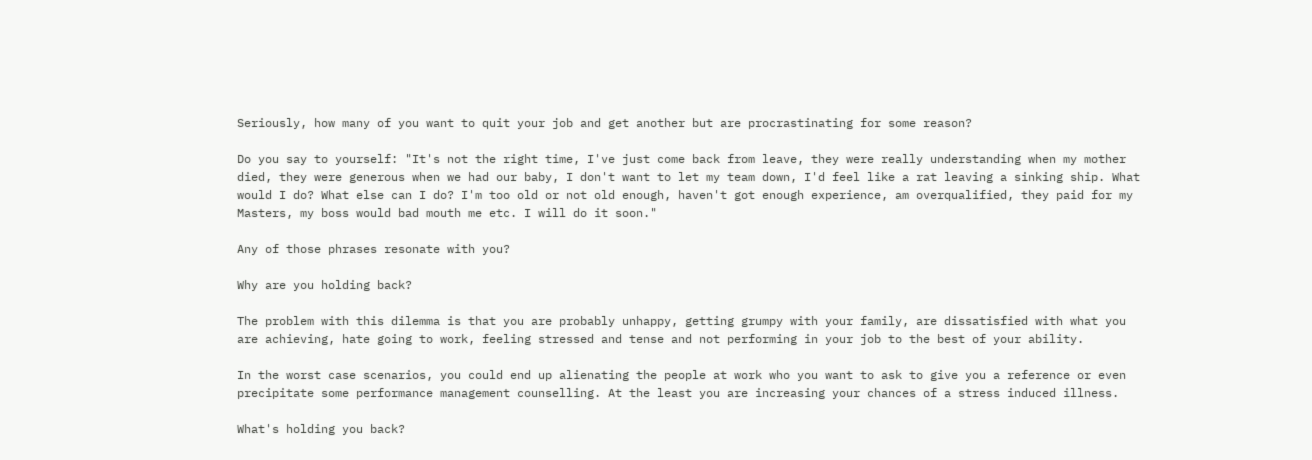Seriously, how many of you want to quit your job and get another but are procrastinating for some reason?

Do you say to yourself: "It's not the right time, I've just come back from leave, they were really understanding when my mother died, they were generous when we had our baby, I don't want to let my team down, I'd feel like a rat leaving a sinking ship. What would I do? What else can I do? I'm too old or not old enough, haven't got enough experience, am overqualified, they paid for my Masters, my boss would bad mouth me etc. I will do it soon."

Any of those phrases resonate with you?

Why are you holding back?

The problem with this dilemma is that you are probably unhappy, getting grumpy with your family, are dissatisfied with what you are achieving, hate going to work, feeling stressed and tense and not performing in your job to the best of your ability.

In the worst case scenarios, you could end up alienating the people at work who you want to ask to give you a reference or even precipitate some performance management counselling. At the least you are increasing your chances of a stress induced illness.

What's holding you back?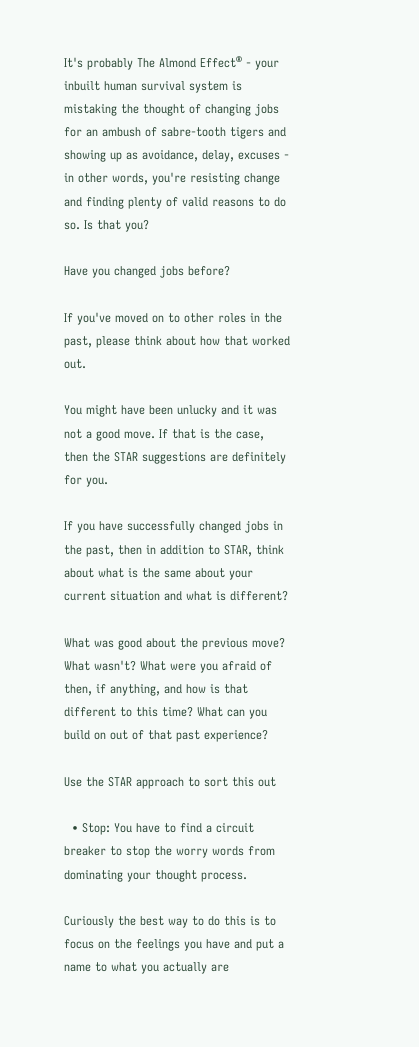It's probably The Almond Effect® - your inbuilt human survival system is mistaking the thought of changing jobs for an ambush of sabre-tooth tigers and showing up as avoidance, delay, excuses - in other words, you're resisting change and finding plenty of valid reasons to do so. Is that you?

Have you changed jobs before?

If you've moved on to other roles in the past, please think about how that worked out.

You might have been unlucky and it was not a good move. If that is the case, then the STAR suggestions are definitely for you.

If you have successfully changed jobs in the past, then in addition to STAR, think about what is the same about your current situation and what is different?

What was good about the previous move? What wasn't? What were you afraid of then, if anything, and how is that different to this time? What can you build on out of that past experience?

Use the STAR approach to sort this out

  • Stop: You have to find a circuit breaker to stop the worry words from dominating your thought process.

Curiously the best way to do this is to focus on the feelings you have and put a name to what you actually are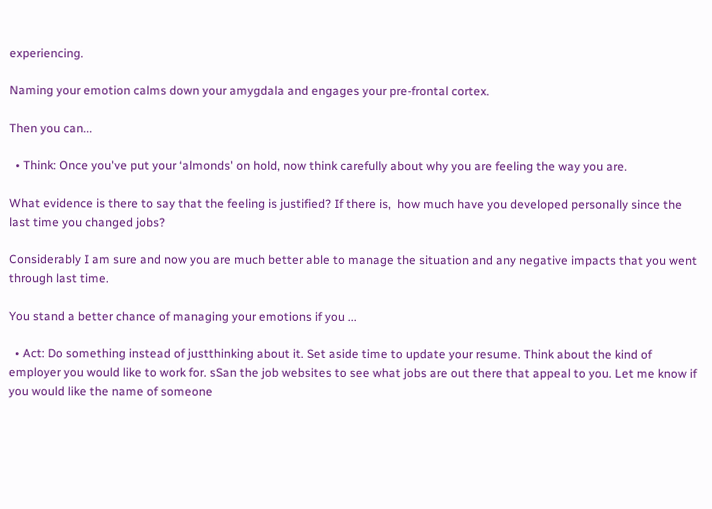experiencing.

Naming your emotion calms down your amygdala and engages your pre-frontal cortex.

Then you can...

  • Think: Once you've put your ‘almonds' on hold, now think carefully about why you are feeling the way you are.

What evidence is there to say that the feeling is justified? If there is,  how much have you developed personally since the last time you changed jobs?

Considerably I am sure and now you are much better able to manage the situation and any negative impacts that you went through last time.

You stand a better chance of managing your emotions if you ...

  • Act: Do something instead of justthinking about it. Set aside time to update your resume. Think about the kind of employer you would like to work for. sSan the job websites to see what jobs are out there that appeal to you. Let me know if you would like the name of someone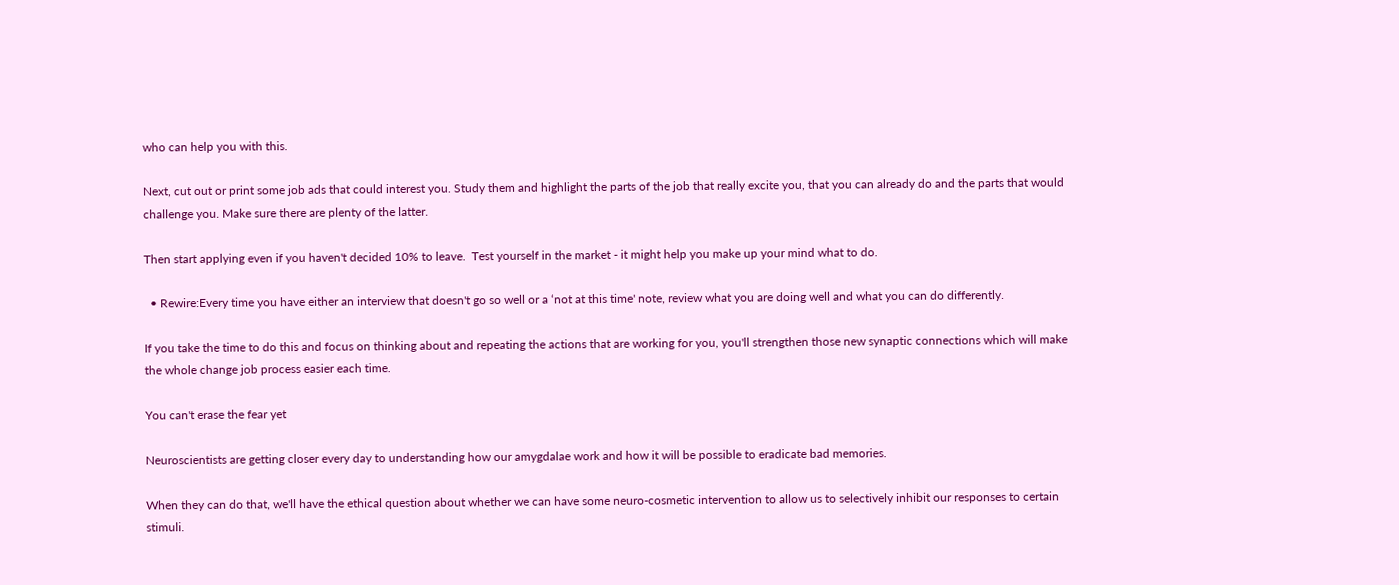who can help you with this.

Next, cut out or print some job ads that could interest you. Study them and highlight the parts of the job that really excite you, that you can already do and the parts that would challenge you. Make sure there are plenty of the latter.

Then start applying even if you haven't decided 10% to leave.  Test yourself in the market - it might help you make up your mind what to do.

  • Rewire:Every time you have either an interview that doesn't go so well or a ‘not at this time' note, review what you are doing well and what you can do differently.

If you take the time to do this and focus on thinking about and repeating the actions that are working for you, you'll strengthen those new synaptic connections which will make the whole change job process easier each time.

You can't erase the fear yet

Neuroscientists are getting closer every day to understanding how our amygdalae work and how it will be possible to eradicate bad memories.

When they can do that, we'll have the ethical question about whether we can have some neuro-cosmetic intervention to allow us to selectively inhibit our responses to certain stimuli.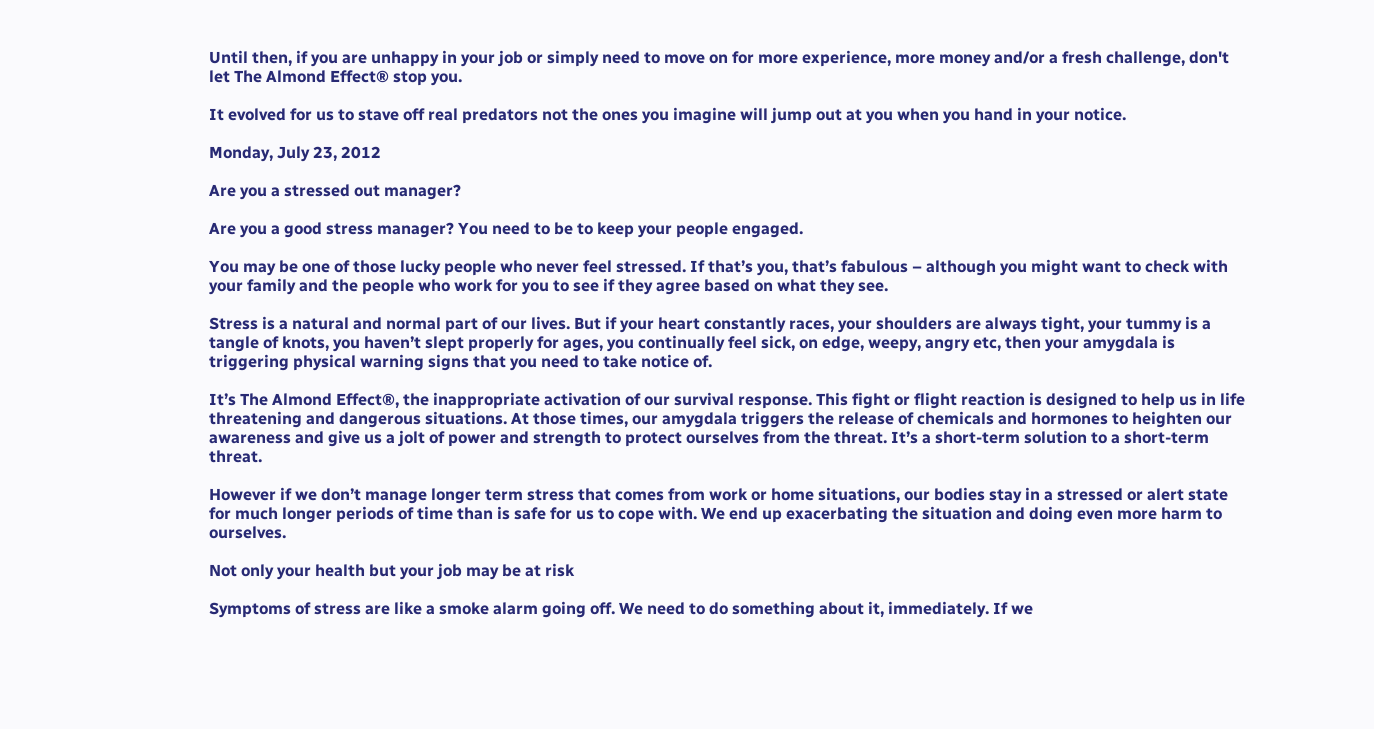Until then, if you are unhappy in your job or simply need to move on for more experience, more money and/or a fresh challenge, don't let The Almond Effect® stop you.

It evolved for us to stave off real predators not the ones you imagine will jump out at you when you hand in your notice.

Monday, July 23, 2012

Are you a stressed out manager?

Are you a good stress manager? You need to be to keep your people engaged.

You may be one of those lucky people who never feel stressed. If that’s you, that’s fabulous – although you might want to check with your family and the people who work for you to see if they agree based on what they see.

Stress is a natural and normal part of our lives. But if your heart constantly races, your shoulders are always tight, your tummy is a tangle of knots, you haven’t slept properly for ages, you continually feel sick, on edge, weepy, angry etc, then your amygdala is triggering physical warning signs that you need to take notice of.

It’s The Almond Effect®, the inappropriate activation of our survival response. This fight or flight reaction is designed to help us in life threatening and dangerous situations. At those times, our amygdala triggers the release of chemicals and hormones to heighten our awareness and give us a jolt of power and strength to protect ourselves from the threat. It’s a short-term solution to a short-term threat.

However if we don’t manage longer term stress that comes from work or home situations, our bodies stay in a stressed or alert state for much longer periods of time than is safe for us to cope with. We end up exacerbating the situation and doing even more harm to ourselves.

Not only your health but your job may be at risk

Symptoms of stress are like a smoke alarm going off. We need to do something about it, immediately. If we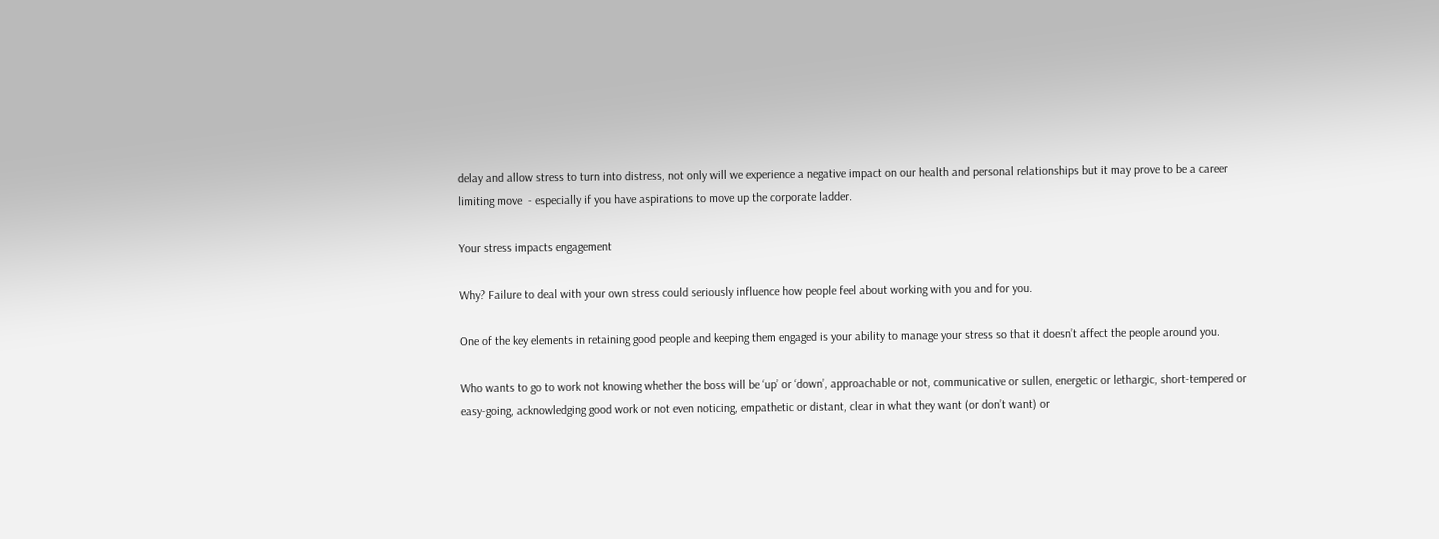delay and allow stress to turn into distress, not only will we experience a negative impact on our health and personal relationships but it may prove to be a career limiting move  - especially if you have aspirations to move up the corporate ladder.

Your stress impacts engagement

Why? Failure to deal with your own stress could seriously influence how people feel about working with you and for you.

One of the key elements in retaining good people and keeping them engaged is your ability to manage your stress so that it doesn’t affect the people around you.

Who wants to go to work not knowing whether the boss will be ‘up’ or ‘down’, approachable or not, communicative or sullen, energetic or lethargic, short-tempered or easy-going, acknowledging good work or not even noticing, empathetic or distant, clear in what they want (or don’t want) or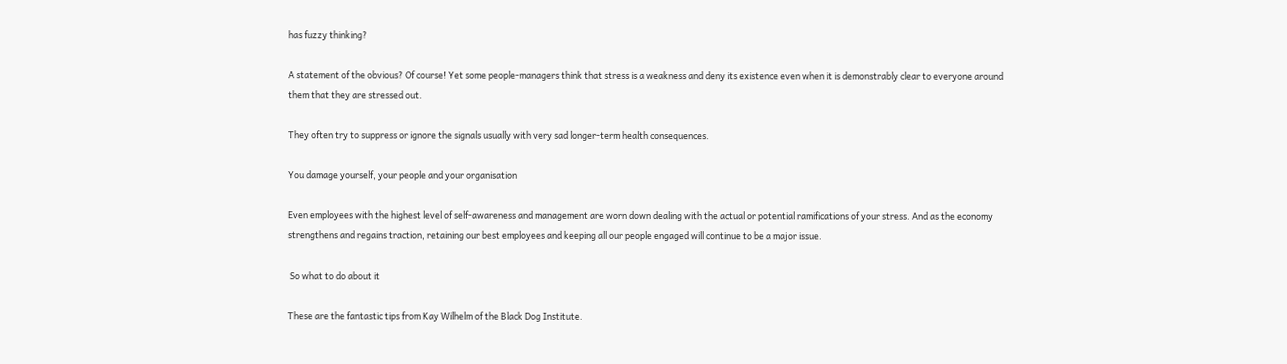has fuzzy thinking?

A statement of the obvious? Of course! Yet some people-managers think that stress is a weakness and deny its existence even when it is demonstrably clear to everyone around them that they are stressed out.

They often try to suppress or ignore the signals usually with very sad longer-term health consequences.

You damage yourself, your people and your organisation

Even employees with the highest level of self-awareness and management are worn down dealing with the actual or potential ramifications of your stress. And as the economy strengthens and regains traction, retaining our best employees and keeping all our people engaged will continue to be a major issue.

 So what to do about it

These are the fantastic tips from Kay Wilhelm of the Black Dog Institute.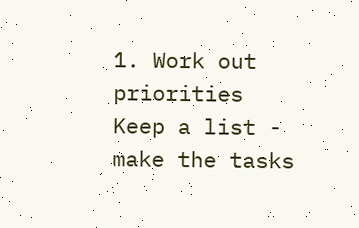1. Work out priorities
Keep a list - make the tasks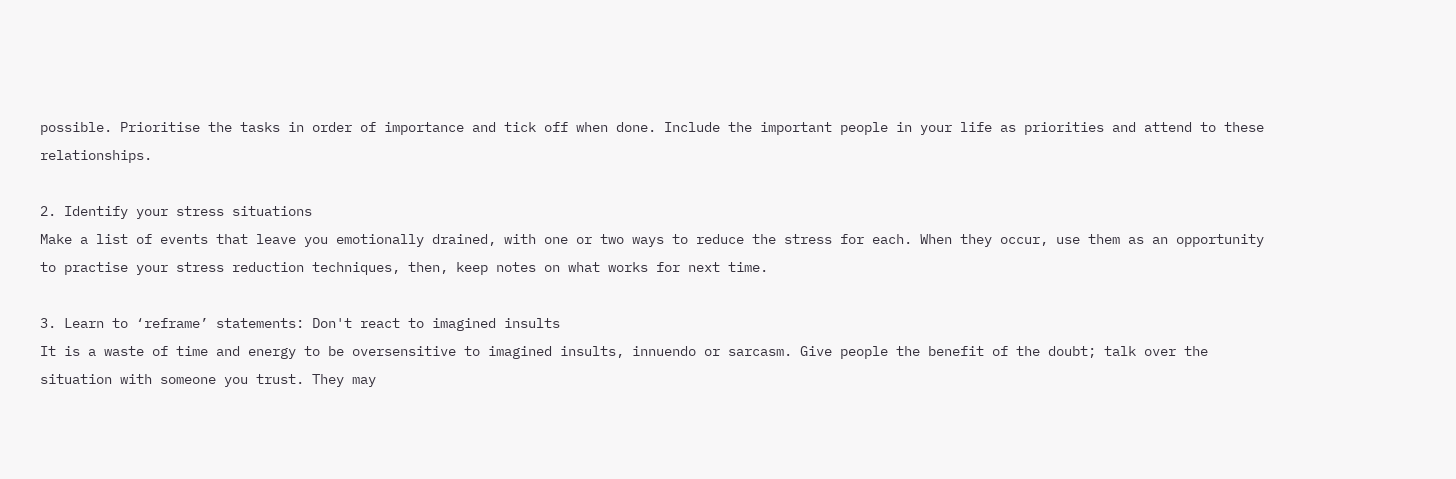possible. Prioritise the tasks in order of importance and tick off when done. Include the important people in your life as priorities and attend to these relationships.

2. Identify your stress situations
Make a list of events that leave you emotionally drained, with one or two ways to reduce the stress for each. When they occur, use them as an opportunity to practise your stress reduction techniques, then, keep notes on what works for next time.

3. Learn to ‘reframe’ statements: Don't react to imagined insults
It is a waste of time and energy to be oversensitive to imagined insults, innuendo or sarcasm. Give people the benefit of the doubt; talk over the situation with someone you trust. They may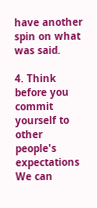have another spin on what was said.

4. Think before you commit yourself to other people's expectations
We can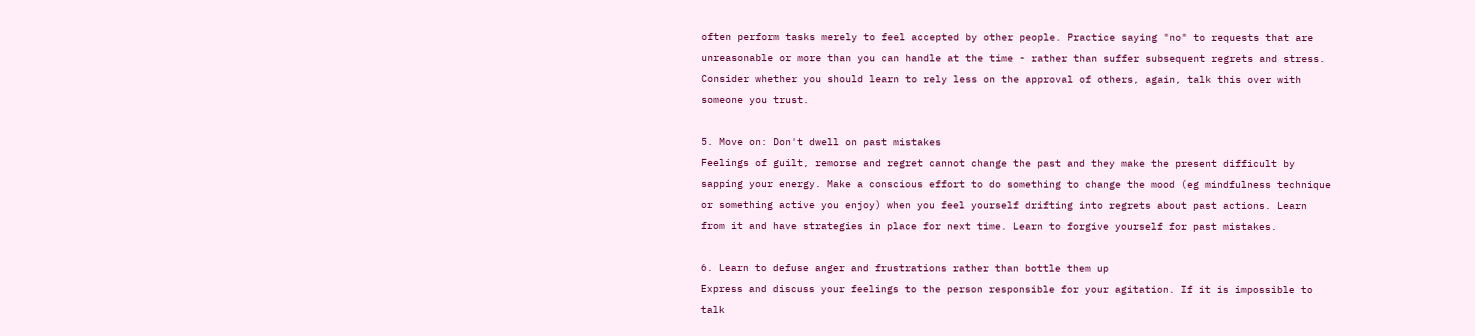often perform tasks merely to feel accepted by other people. Practice saying "no" to requests that are unreasonable or more than you can handle at the time - rather than suffer subsequent regrets and stress. Consider whether you should learn to rely less on the approval of others, again, talk this over with someone you trust.

5. Move on: Don't dwell on past mistakes
Feelings of guilt, remorse and regret cannot change the past and they make the present difficult by sapping your energy. Make a conscious effort to do something to change the mood (eg mindfulness technique or something active you enjoy) when you feel yourself drifting into regrets about past actions. Learn from it and have strategies in place for next time. Learn to forgive yourself for past mistakes.

6. Learn to defuse anger and frustrations rather than bottle them up
Express and discuss your feelings to the person responsible for your agitation. If it is impossible to talk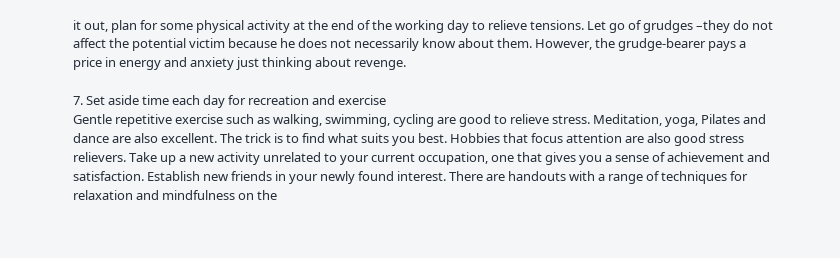it out, plan for some physical activity at the end of the working day to relieve tensions. Let go of grudges –they do not affect the potential victim because he does not necessarily know about them. However, the grudge-bearer pays a price in energy and anxiety just thinking about revenge.

7. Set aside time each day for recreation and exercise
Gentle repetitive exercise such as walking, swimming, cycling are good to relieve stress. Meditation, yoga, Pilates and dance are also excellent. The trick is to find what suits you best. Hobbies that focus attention are also good stress relievers. Take up a new activity unrelated to your current occupation, one that gives you a sense of achievement and satisfaction. Establish new friends in your newly found interest. There are handouts with a range of techniques for relaxation and mindfulness on the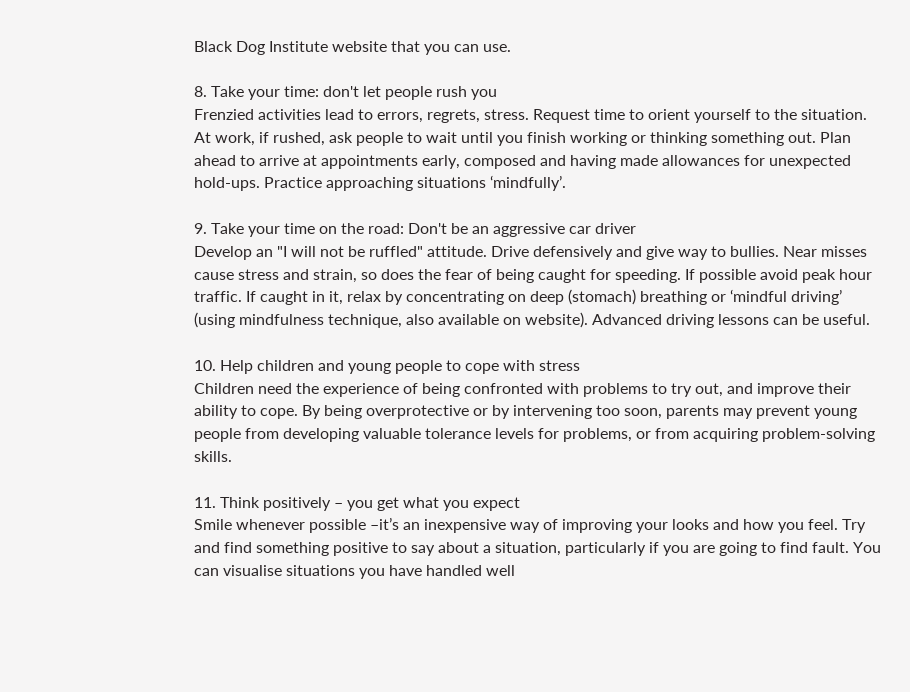Black Dog Institute website that you can use.

8. Take your time: don't let people rush you
Frenzied activities lead to errors, regrets, stress. Request time to orient yourself to the situation. At work, if rushed, ask people to wait until you finish working or thinking something out. Plan ahead to arrive at appointments early, composed and having made allowances for unexpected hold-ups. Practice approaching situations ‘mindfully’.

9. Take your time on the road: Don't be an aggressive car driver
Develop an "I will not be ruffled" attitude. Drive defensively and give way to bullies. Near misses cause stress and strain, so does the fear of being caught for speeding. If possible avoid peak hour traffic. If caught in it, relax by concentrating on deep (stomach) breathing or ‘mindful driving’ (using mindfulness technique, also available on website). Advanced driving lessons can be useful.

10. Help children and young people to cope with stress
Children need the experience of being confronted with problems to try out, and improve their ability to cope. By being overprotective or by intervening too soon, parents may prevent young people from developing valuable tolerance levels for problems, or from acquiring problem-solving skills.

11. Think positively – you get what you expect
Smile whenever possible –it’s an inexpensive way of improving your looks and how you feel. Try and find something positive to say about a situation, particularly if you are going to find fault. You can visualise situations you have handled well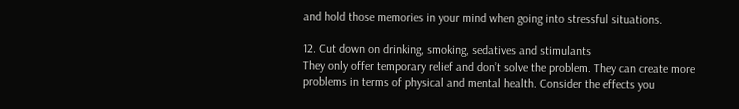and hold those memories in your mind when going into stressful situations.

12. Cut down on drinking, smoking, sedatives and stimulants
They only offer temporary relief and don’t solve the problem. They can create more problems in terms of physical and mental health. Consider the effects you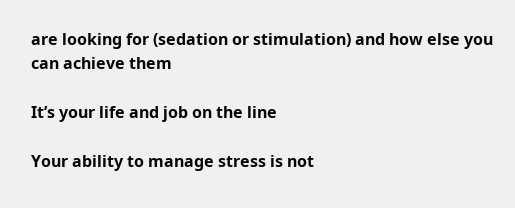are looking for (sedation or stimulation) and how else you can achieve them

It’s your life and job on the line

Your ability to manage stress is not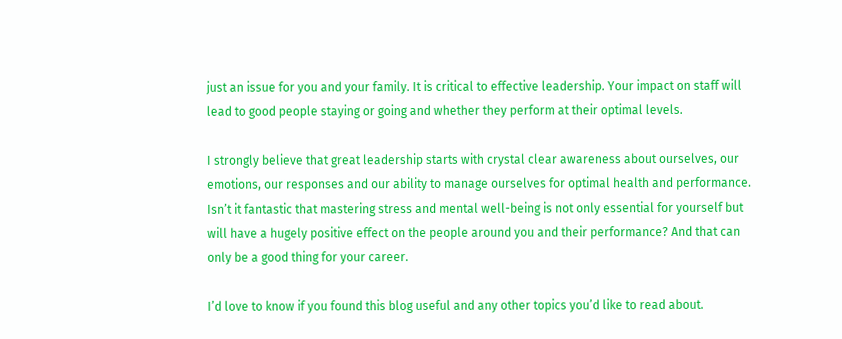just an issue for you and your family. It is critical to effective leadership. Your impact on staff will lead to good people staying or going and whether they perform at their optimal levels.

I strongly believe that great leadership starts with crystal clear awareness about ourselves, our emotions, our responses and our ability to manage ourselves for optimal health and performance.
Isn’t it fantastic that mastering stress and mental well-being is not only essential for yourself but will have a hugely positive effect on the people around you and their performance? And that can only be a good thing for your career.

I’d love to know if you found this blog useful and any other topics you’d like to read about.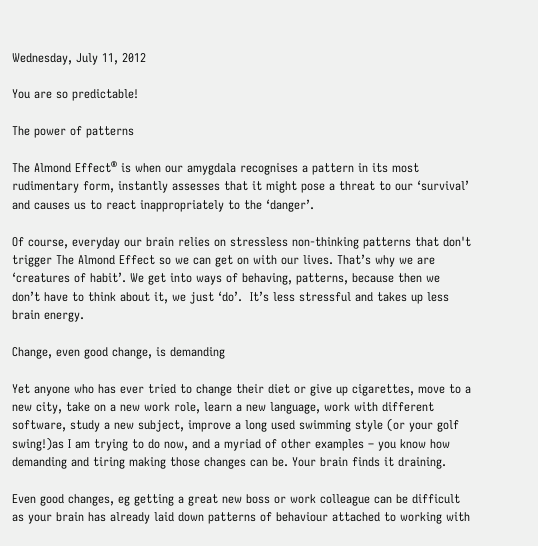Wednesday, July 11, 2012

You are so predictable!

The power of patterns

The Almond Effect® is when our amygdala recognises a pattern in its most rudimentary form, instantly assesses that it might pose a threat to our ‘survival’ and causes us to react inappropriately to the ‘danger’.

Of course, everyday our brain relies on stressless non-thinking patterns that don't trigger The Almond Effect so we can get on with our lives. That’s why we are ‘creatures of habit’. We get into ways of behaving, patterns, because then we don’t have to think about it, we just ‘do’.  It’s less stressful and takes up less brain energy.

Change, even good change, is demanding

Yet anyone who has ever tried to change their diet or give up cigarettes, move to a new city, take on a new work role, learn a new language, work with different software, study a new subject, improve a long used swimming style (or your golf swing!)as I am trying to do now, and a myriad of other examples – you know how demanding and tiring making those changes can be. Your brain finds it draining.

Even good changes, eg getting a great new boss or work colleague can be difficult as your brain has already laid down patterns of behaviour attached to working with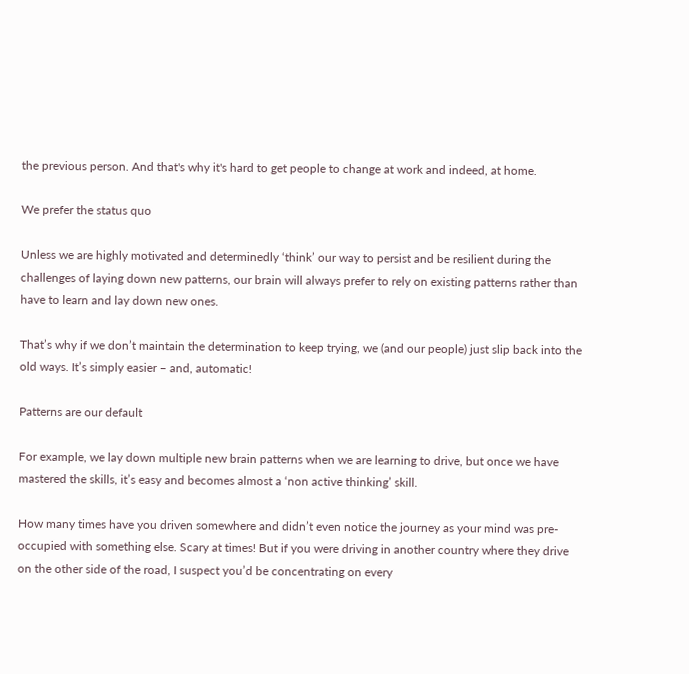the previous person. And that's why it's hard to get people to change at work and indeed, at home.

We prefer the status quo

Unless we are highly motivated and determinedly ‘think’ our way to persist and be resilient during the challenges of laying down new patterns, our brain will always prefer to rely on existing patterns rather than have to learn and lay down new ones.

That’s why if we don’t maintain the determination to keep trying, we (and our people) just slip back into the old ways. It’s simply easier – and, automatic!

Patterns are our default

For example, we lay down multiple new brain patterns when we are learning to drive, but once we have mastered the skills, it’s easy and becomes almost a ‘non active thinking’ skill.

How many times have you driven somewhere and didn’t even notice the journey as your mind was pre-occupied with something else. Scary at times! But if you were driving in another country where they drive on the other side of the road, I suspect you’d be concentrating on every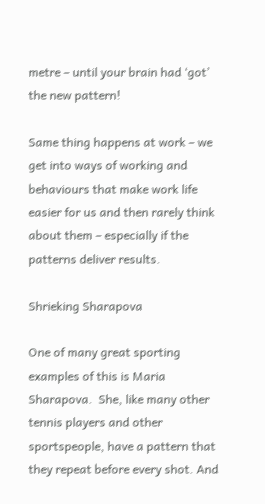metre – until your brain had ‘got’ the new pattern!

Same thing happens at work – we get into ways of working and behaviours that make work life easier for us and then rarely think about them – especially if the patterns deliver results.

Shrieking Sharapova

One of many great sporting examples of this is Maria Sharapova.  She, like many other tennis players and other sportspeople, have a pattern that they repeat before every shot. And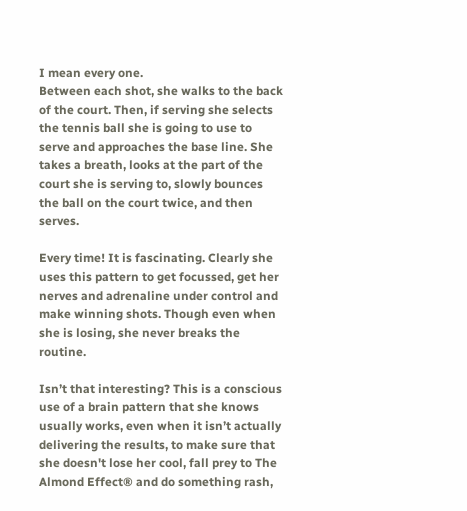I mean every one.
Between each shot, she walks to the back of the court. Then, if serving she selects the tennis ball she is going to use to serve and approaches the base line. She takes a breath, looks at the part of the court she is serving to, slowly bounces the ball on the court twice, and then serves.

Every time! It is fascinating. Clearly she uses this pattern to get focussed, get her nerves and adrenaline under control and make winning shots. Though even when she is losing, she never breaks the routine.

Isn’t that interesting? This is a conscious use of a brain pattern that she knows usually works, even when it isn’t actually delivering the results, to make sure that she doesn't lose her cool, fall prey to The Almond Effect® and do something rash,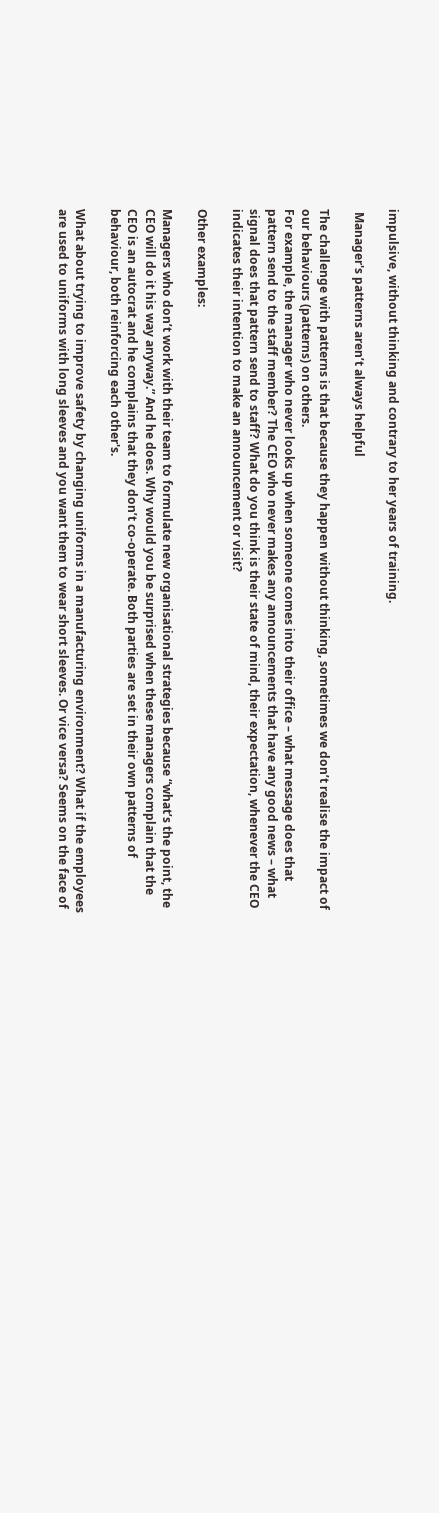impulsive, without thinking and contrary to her years of training.

 Manager's patterns aren’t always helpful

The challenge with patterns is that because they happen without thinking, sometimes we don’t realise the impact of our behaviours (patterns) on others.
For example, the manager who never looks up when someone comes into their office – what message does that pattern send to the staff member? The CEO who never makes any announcements that have any good news – what signal does that pattern send to staff? What do you think is their state of mind, their expectation, whenever the CEO indicates their intention to make an announcement or visit?

Other examples:

Managers who don’t work with their team to formulate new organisational strategies because “what’s the point, the CEO will do it his way anyway.” And he does. Why would you be surprised when these managers complain that the CEO is an autocrat and he complains that they don’t co-operate. Both parties are set in their own patterns of behaviour, both reinforcing each other's.

What about trying to improve safety by changing uniforms in a manufacturing environment? What if the employees are used to uniforms with long sleeves and you want them to wear short sleeves. Or vice versa? Seems on the face of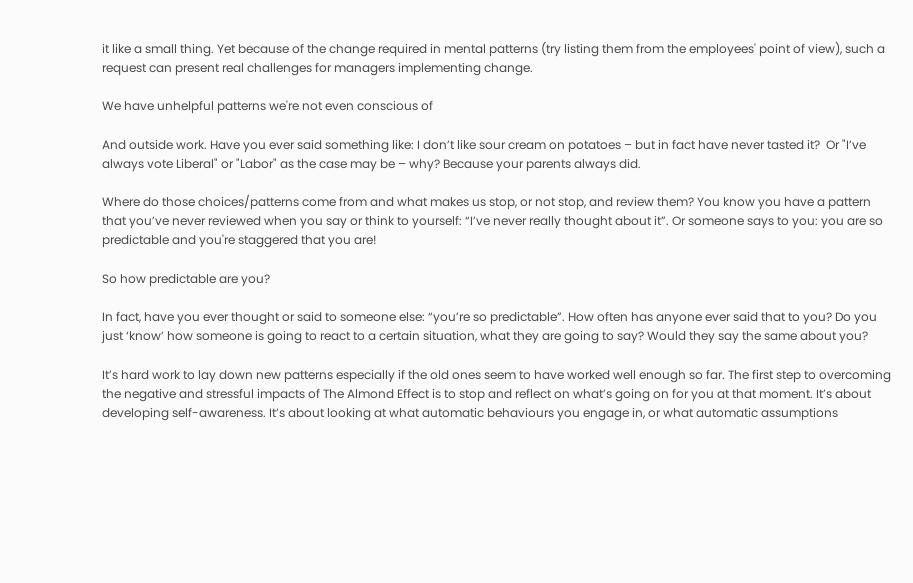it like a small thing. Yet because of the change required in mental patterns (try listing them from the employees' point of view), such a request can present real challenges for managers implementing change.

We have unhelpful patterns we're not even conscious of

And outside work. Have you ever said something like: I don’t like sour cream on potatoes – but in fact have never tasted it?  Or "I’ve always vote Liberal" or "Labor" as the case may be – why? Because your parents always did.

Where do those choices/patterns come from and what makes us stop, or not stop, and review them? You know you have a pattern that you’ve never reviewed when you say or think to yourself: “I’ve never really thought about it”. Or someone says to you: you are so predictable and you're staggered that you are!

So how predictable are you?

In fact, have you ever thought or said to someone else: “you’re so predictable”. How often has anyone ever said that to you? Do you just ‘know’ how someone is going to react to a certain situation, what they are going to say? Would they say the same about you?

It’s hard work to lay down new patterns especially if the old ones seem to have worked well enough so far. The first step to overcoming the negative and stressful impacts of The Almond Effect is to stop and reflect on what’s going on for you at that moment. It’s about developing self-awareness. It’s about looking at what automatic behaviours you engage in, or what automatic assumptions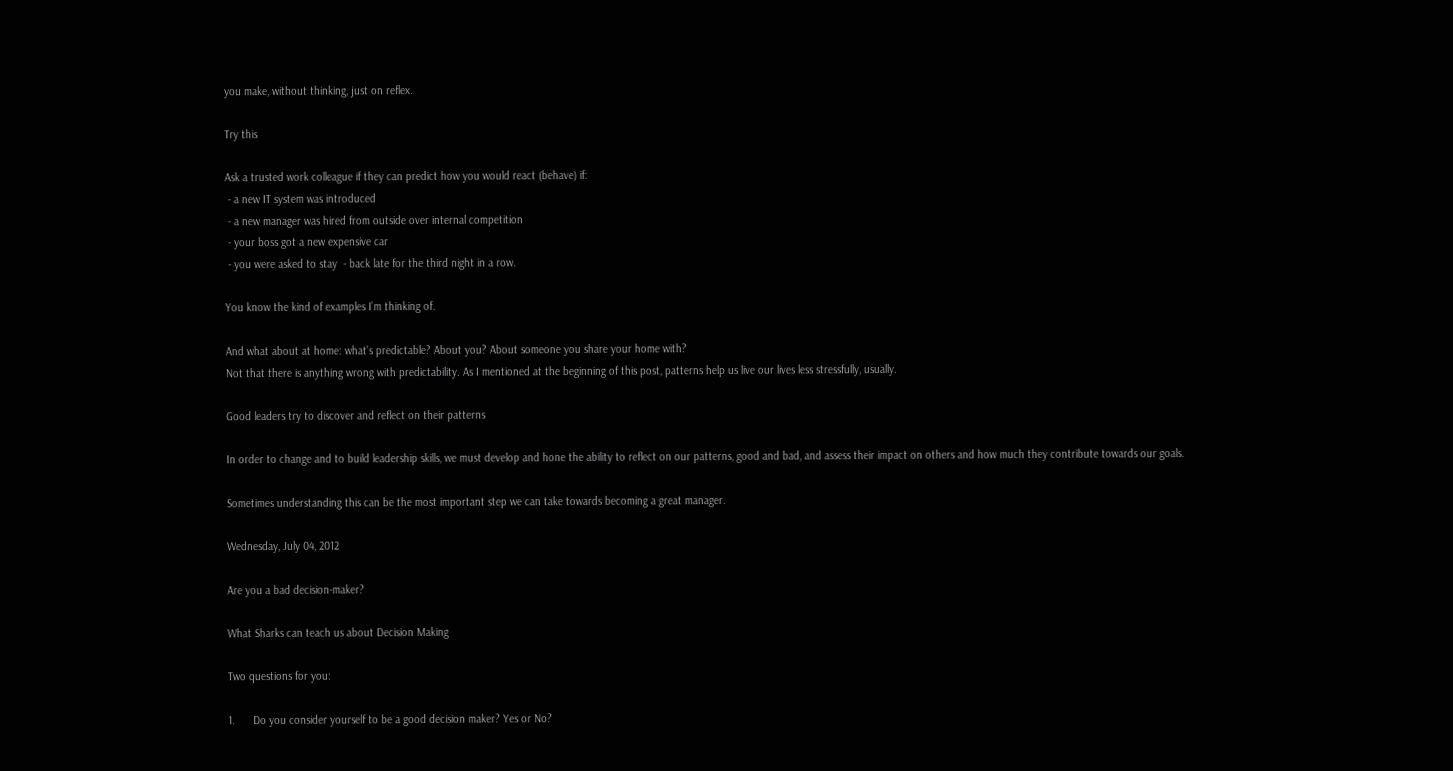you make, without thinking, just on reflex.

Try this

Ask a trusted work colleague if they can predict how you would react (behave) if:
 - a new IT system was introduced
 - a new manager was hired from outside over internal competition
 - your boss got a new expensive car
 - you were asked to stay  - back late for the third night in a row.

You know the kind of examples I’m thinking of.

And what about at home: what’s predictable? About you? About someone you share your home with?
Not that there is anything wrong with predictability. As I mentioned at the beginning of this post, patterns help us live our lives less stressfully, usually.

Good leaders try to discover and reflect on their patterns

In order to change and to build leadership skills, we must develop and hone the ability to reflect on our patterns, good and bad, and assess their impact on others and how much they contribute towards our goals.

Sometimes understanding this can be the most important step we can take towards becoming a great manager.

Wednesday, July 04, 2012

Are you a bad decision-maker?

What Sharks can teach us about Decision Making

Two questions for you:

1.      Do you consider yourself to be a good decision maker? Yes or No?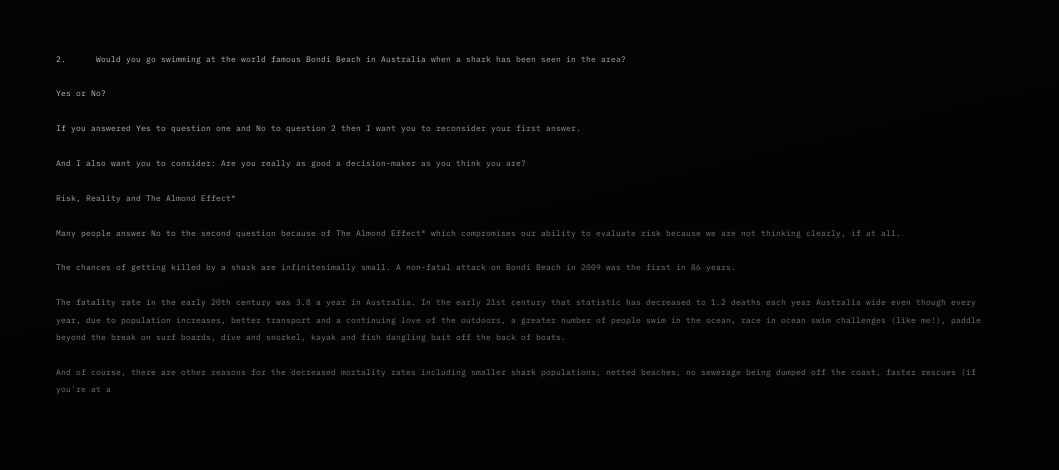2.      Would you go swimming at the world famous Bondi Beach in Australia when a shark has been seen in the area?

Yes or No?

If you answered Yes to question one and No to question 2 then I want you to reconsider your first answer.

And I also want you to consider: Are you really as good a decision-maker as you think you are?

Risk, Reality and The Almond Effect®

Many people answer No to the second question because of The Almond Effect® which compromises our ability to evaluate risk because we are not thinking clearly, if at all.

The chances of getting killed by a shark are infinitesimally small. A non-fatal attack on Bondi Beach in 2009 was the first in 86 years.

The fatality rate in the early 20th century was 3.8 a year in Australia. In the early 21st century that statistic has decreased to 1.2 deaths each year Australia wide even though every year, due to population increases, better transport and a continuing love of the outdoors, a greater number of people swim in the ocean, race in ocean swim challenges (like me!), paddle beyond the break on surf boards, dive and snorkel, kayak and fish dangling bait off the back of boats.

And of course, there are other reasons for the decreased mortality rates including smaller shark populations, netted beaches, no sewerage being dumped off the coast, faster rescues (if you're at a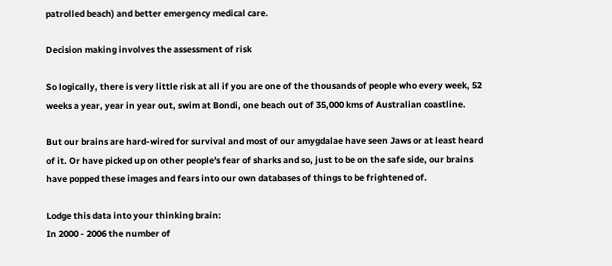patrolled beach) and better emergency medical care.

Decision making involves the assessment of risk

So logically, there is very little risk at all if you are one of the thousands of people who every week, 52 weeks a year, year in year out, swim at Bondi, one beach out of 35,000 kms of Australian coastline.

But our brains are hard-wired for survival and most of our amygdalae have seen Jaws or at least heard of it. Or have picked up on other people's fear of sharks and so, just to be on the safe side, our brains have popped these images and fears into our own databases of things to be frightened of.

Lodge this data into your thinking brain:
In 2000 - 2006 the number of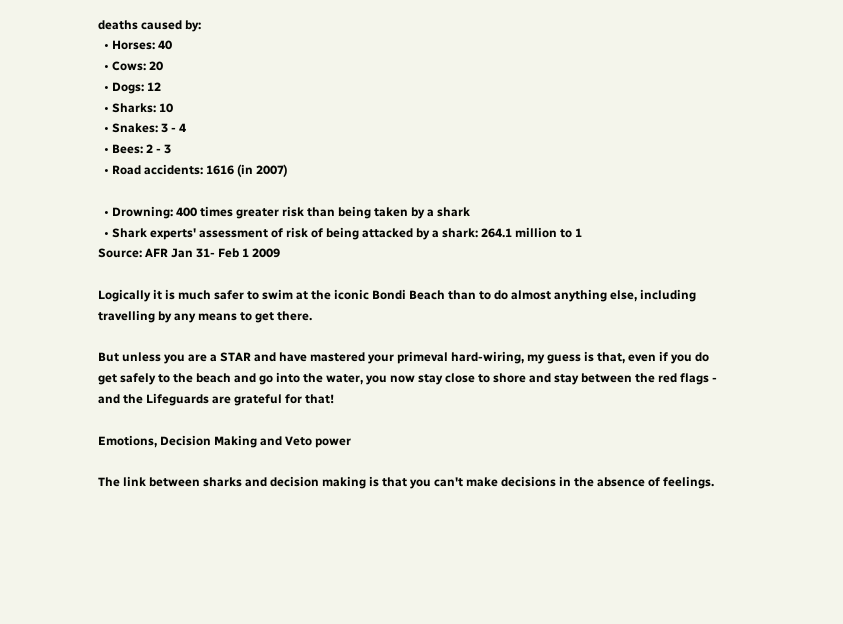deaths caused by:
  • Horses: 40
  • Cows: 20
  • Dogs: 12
  • Sharks: 10
  • Snakes: 3 - 4
  • Bees: 2 - 3
  • Road accidents: 1616 (in 2007)

  • Drowning: 400 times greater risk than being taken by a shark
  • Shark experts' assessment of risk of being attacked by a shark: 264.1 million to 1
Source: AFR Jan 31- Feb 1 2009

Logically it is much safer to swim at the iconic Bondi Beach than to do almost anything else, including travelling by any means to get there.

But unless you are a STAR and have mastered your primeval hard-wiring, my guess is that, even if you do get safely to the beach and go into the water, you now stay close to shore and stay between the red flags - and the Lifeguards are grateful for that!

Emotions, Decision Making and Veto power

The link between sharks and decision making is that you can't make decisions in the absence of feelings.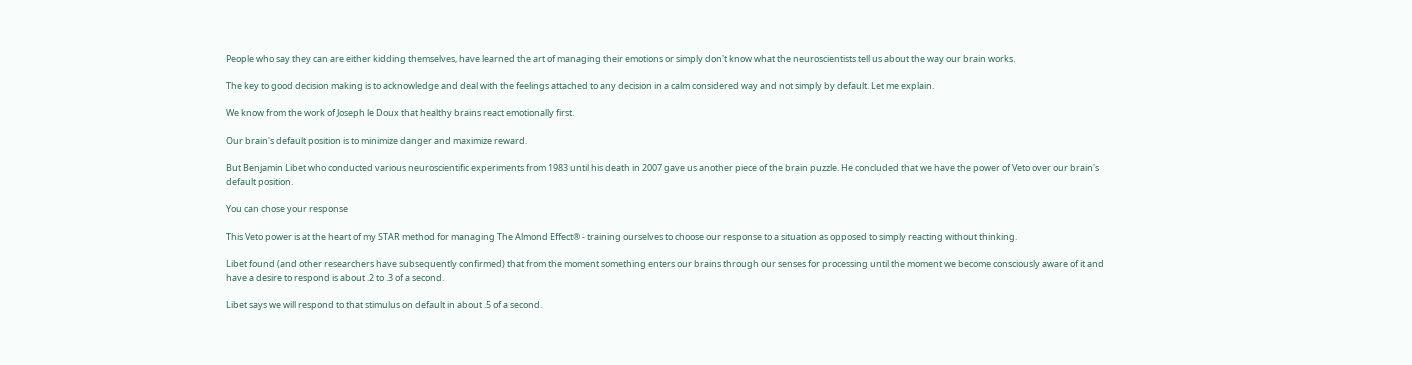People who say they can are either kidding themselves, have learned the art of managing their emotions or simply don't know what the neuroscientists tell us about the way our brain works.

The key to good decision making is to acknowledge and deal with the feelings attached to any decision in a calm considered way and not simply by default. Let me explain.

We know from the work of Joseph le Doux that healthy brains react emotionally first.

Our brain's default position is to minimize danger and maximize reward.

But Benjamin Libet who conducted various neuroscientific experiments from 1983 until his death in 2007 gave us another piece of the brain puzzle. He concluded that we have the power of Veto over our brain's default position.

You can chose your response

This Veto power is at the heart of my STAR method for managing The Almond Effect® - training ourselves to choose our response to a situation as opposed to simply reacting without thinking.

Libet found (and other researchers have subsequently confirmed) that from the moment something enters our brains through our senses for processing until the moment we become consciously aware of it and have a desire to respond is about .2 to .3 of a second.

Libet says we will respond to that stimulus on default in about .5 of a second.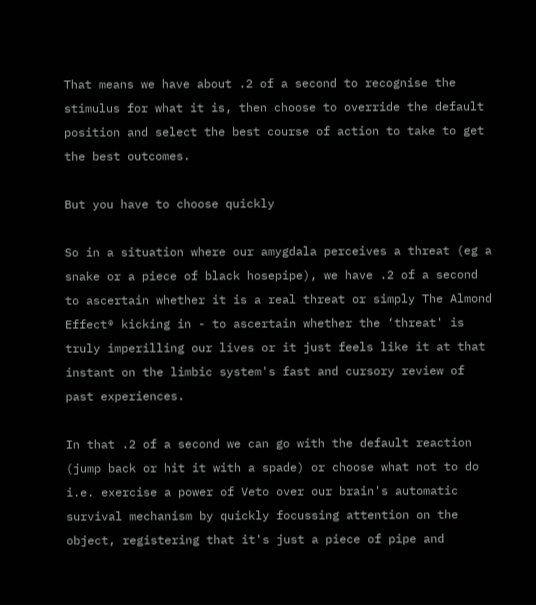That means we have about .2 of a second to recognise the stimulus for what it is, then choose to override the default position and select the best course of action to take to get the best outcomes.

But you have to choose quickly

So in a situation where our amygdala perceives a threat (eg a snake or a piece of black hosepipe), we have .2 of a second to ascertain whether it is a real threat or simply The Almond Effect® kicking in - to ascertain whether the ‘threat' is truly imperilling our lives or it just feels like it at that instant on the limbic system's fast and cursory review of past experiences.

In that .2 of a second we can go with the default reaction (jump back or hit it with a spade) or choose what not to do i.e. exercise a power of Veto over our brain's automatic survival mechanism by quickly focussing attention on the object, registering that it's just a piece of pipe and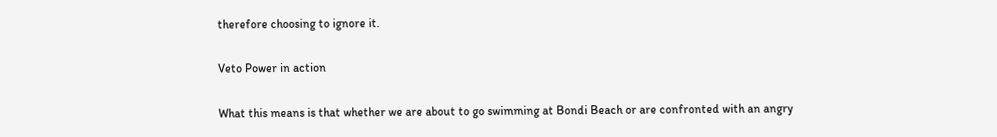therefore choosing to ignore it.

Veto Power in action

What this means is that whether we are about to go swimming at Bondi Beach or are confronted with an angry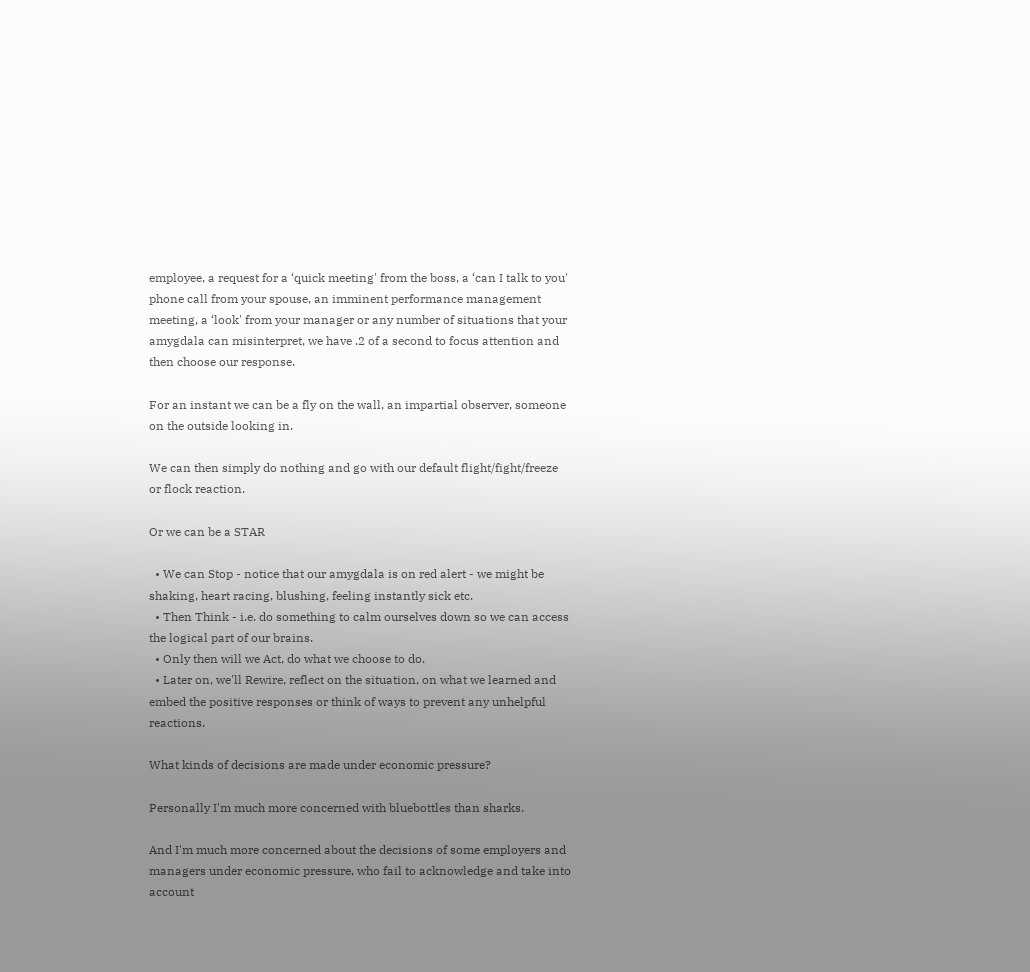employee, a request for a ‘quick meeting' from the boss, a ‘can I talk to you' phone call from your spouse, an imminent performance management meeting, a ‘look' from your manager or any number of situations that your amygdala can misinterpret, we have .2 of a second to focus attention and then choose our response.

For an instant we can be a fly on the wall, an impartial observer, someone on the outside looking in.

We can then simply do nothing and go with our default flight/fight/freeze or flock reaction.

Or we can be a STAR

  • We can Stop - notice that our amygdala is on red alert - we might be shaking, heart racing, blushing, feeling instantly sick etc.
  • Then Think - i.e. do something to calm ourselves down so we can access the logical part of our brains.
  • Only then will we Act, do what we choose to do.
  • Later on, we'll Rewire, reflect on the situation, on what we learned and embed the positive responses or think of ways to prevent any unhelpful reactions.

What kinds of decisions are made under economic pressure?

Personally I'm much more concerned with bluebottles than sharks.

And I'm much more concerned about the decisions of some employers and managers under economic pressure, who fail to acknowledge and take into account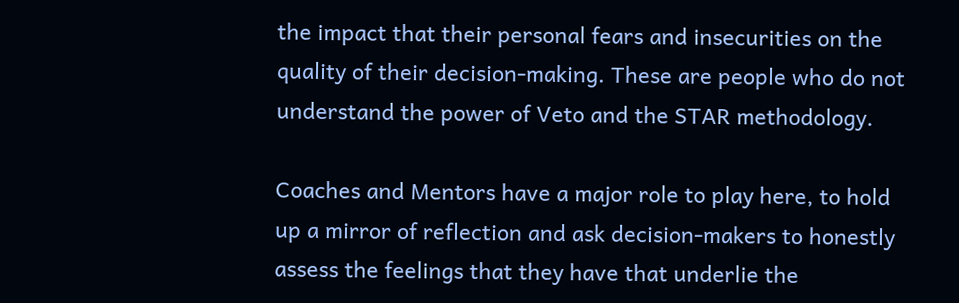the impact that their personal fears and insecurities on the quality of their decision-making. These are people who do not understand the power of Veto and the STAR methodology.

Coaches and Mentors have a major role to play here, to hold up a mirror of reflection and ask decision-makers to honestly assess the feelings that they have that underlie the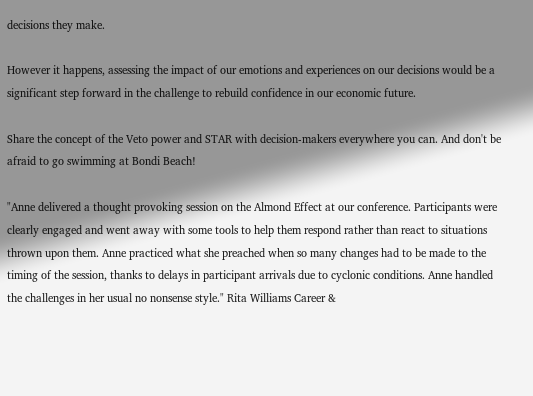decisions they make.

However it happens, assessing the impact of our emotions and experiences on our decisions would be a significant step forward in the challenge to rebuild confidence in our economic future.

Share the concept of the Veto power and STAR with decision-makers everywhere you can. And don't be afraid to go swimming at Bondi Beach!

"Anne delivered a thought provoking session on the Almond Effect at our conference. Participants were clearly engaged and went away with some tools to help them respond rather than react to situations thrown upon them. Anne practiced what she preached when so many changes had to be made to the timing of the session, thanks to delays in participant arrivals due to cyclonic conditions. Anne handled the challenges in her usual no nonsense style." Rita Williams Career &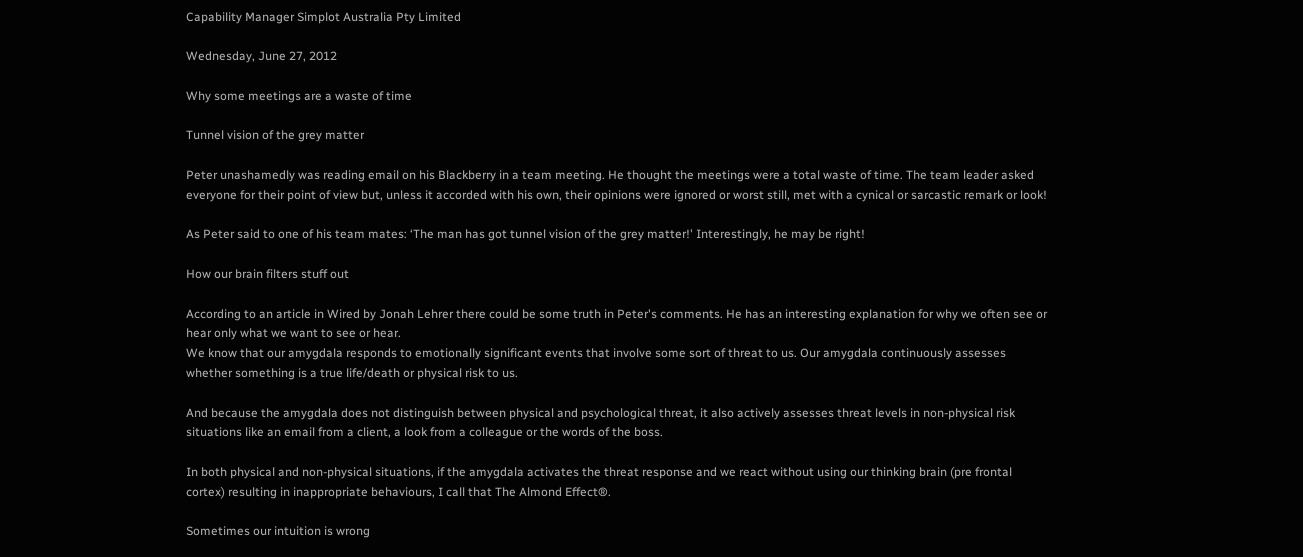Capability Manager Simplot Australia Pty Limited

Wednesday, June 27, 2012

Why some meetings are a waste of time

Tunnel vision of the grey matter

Peter unashamedly was reading email on his Blackberry in a team meeting. He thought the meetings were a total waste of time. The team leader asked everyone for their point of view but, unless it accorded with his own, their opinions were ignored or worst still, met with a cynical or sarcastic remark or look!

As Peter said to one of his team mates: ‘The man has got tunnel vision of the grey matter!' Interestingly, he may be right!

How our brain filters stuff out

According to an article in Wired by Jonah Lehrer there could be some truth in Peter's comments. He has an interesting explanation for why we often see or hear only what we want to see or hear.
We know that our amygdala responds to emotionally significant events that involve some sort of threat to us. Our amygdala continuously assesses whether something is a true life/death or physical risk to us.

And because the amygdala does not distinguish between physical and psychological threat, it also actively assesses threat levels in non-physical risk situations like an email from a client, a look from a colleague or the words of the boss.

In both physical and non-physical situations, if the amygdala activates the threat response and we react without using our thinking brain (pre frontal cortex) resulting in inappropriate behaviours, I call that The Almond Effect®.

Sometimes our intuition is wrong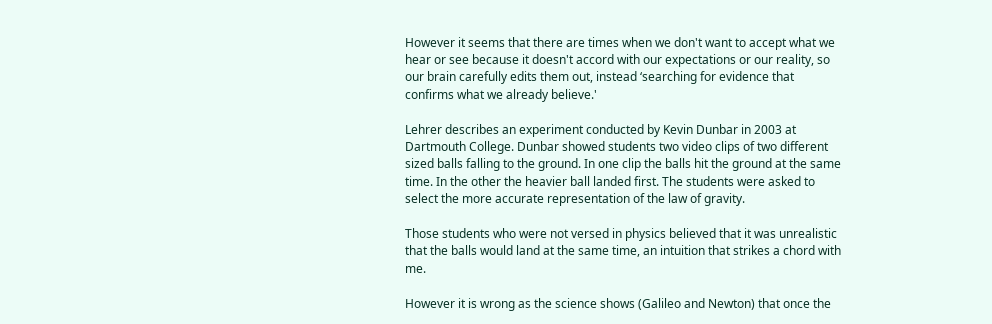However it seems that there are times when we don't want to accept what we hear or see because it doesn't accord with our expectations or our reality, so our brain carefully edits them out, instead ‘searching for evidence that confirms what we already believe.'

Lehrer describes an experiment conducted by Kevin Dunbar in 2003 at Dartmouth College. Dunbar showed students two video clips of two different sized balls falling to the ground. In one clip the balls hit the ground at the same time. In the other the heavier ball landed first. The students were asked to select the more accurate representation of the law of gravity.

Those students who were not versed in physics believed that it was unrealistic that the balls would land at the same time, an intuition that strikes a chord with me.

However it is wrong as the science shows (Galileo and Newton) that once the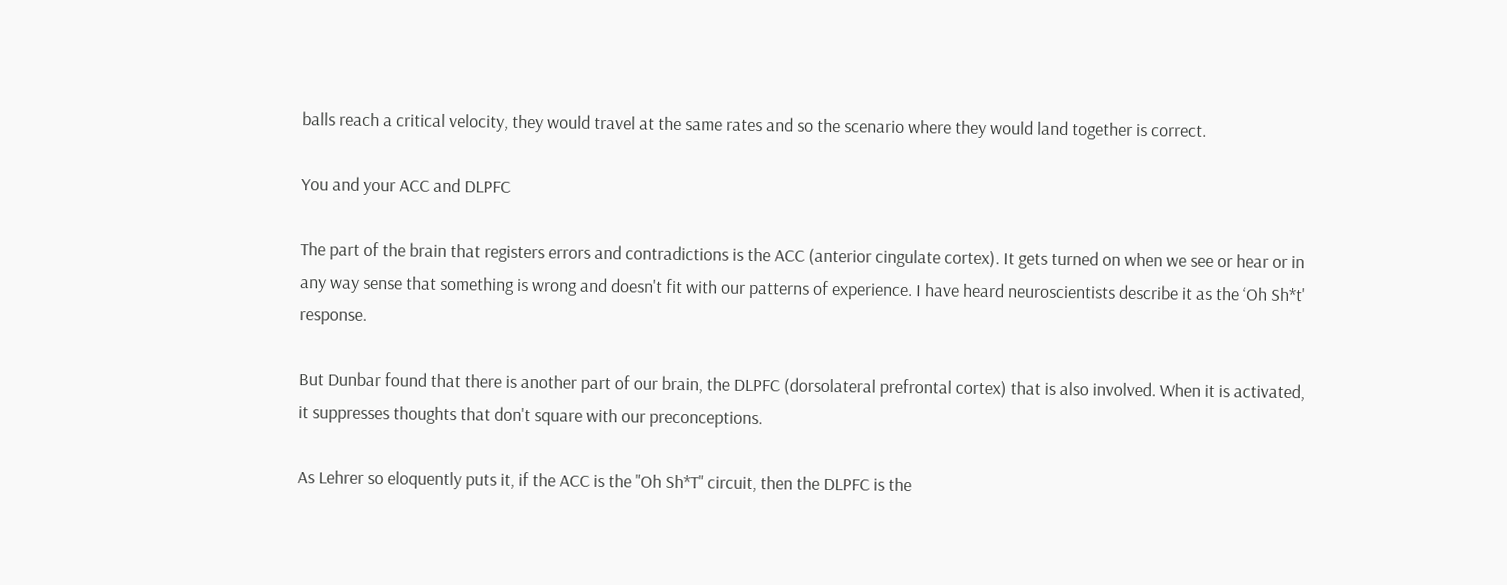balls reach a critical velocity, they would travel at the same rates and so the scenario where they would land together is correct.

You and your ACC and DLPFC

The part of the brain that registers errors and contradictions is the ACC (anterior cingulate cortex). It gets turned on when we see or hear or in any way sense that something is wrong and doesn't fit with our patterns of experience. I have heard neuroscientists describe it as the ‘Oh Sh*t' response.

But Dunbar found that there is another part of our brain, the DLPFC (dorsolateral prefrontal cortex) that is also involved. When it is activated, it suppresses thoughts that don't square with our preconceptions.

As Lehrer so eloquently puts it, if the ACC is the "Oh Sh*T" circuit, then the DLPFC is the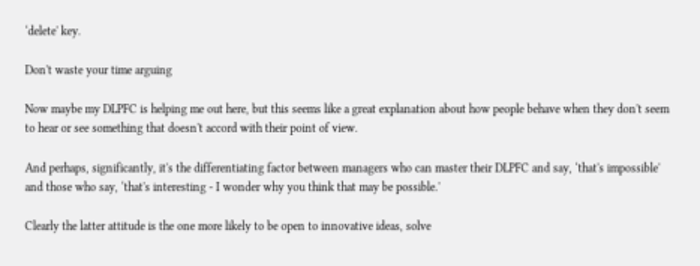‘delete' key.

Don't waste your time arguing

Now maybe my DLPFC is helping me out here, but this seems like a great explanation about how people behave when they don't seem to hear or see something that doesn't accord with their point of view.

And perhaps, significantly, it's the differentiating factor between managers who can master their DLPFC and say, ‘that's impossible' and those who say, ‘that's interesting - I wonder why you think that may be possible.'

Clearly the latter attitude is the one more likely to be open to innovative ideas, solve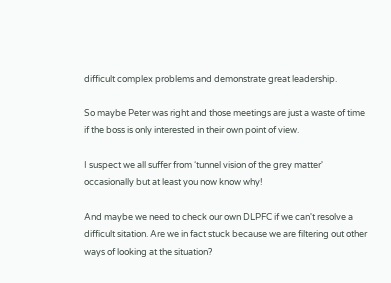difficult complex problems and demonstrate great leadership.

So maybe Peter was right and those meetings are just a waste of time if the boss is only interested in their own point of view.

I suspect we all suffer from ‘tunnel vision of the grey matter' occasionally but at least you now know why!

And maybe we need to check our own DLPFC if we can't resolve a difficult sitation. Are we in fact stuck because we are filtering out other ways of looking at the situation?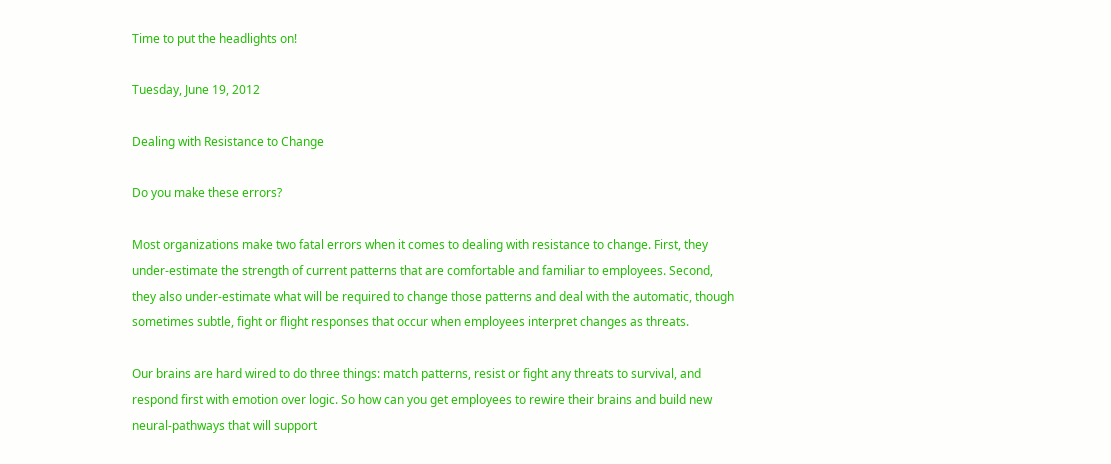Time to put the headlights on!

Tuesday, June 19, 2012

Dealing with Resistance to Change

Do you make these errors?

Most organizations make two fatal errors when it comes to dealing with resistance to change. First, they under-estimate the strength of current patterns that are comfortable and familiar to employees. Second, they also under-estimate what will be required to change those patterns and deal with the automatic, though sometimes subtle, fight or flight responses that occur when employees interpret changes as threats.

Our brains are hard wired to do three things: match patterns, resist or fight any threats to survival, and respond first with emotion over logic. So how can you get employees to rewire their brains and build new neural-pathways that will support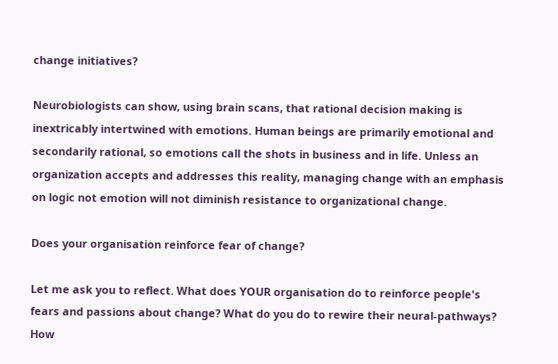change initiatives?

Neurobiologists can show, using brain scans, that rational decision making is inextricably intertwined with emotions. Human beings are primarily emotional and secondarily rational, so emotions call the shots in business and in life. Unless an organization accepts and addresses this reality, managing change with an emphasis on logic not emotion will not diminish resistance to organizational change.

Does your organisation reinforce fear of change?

Let me ask you to reflect. What does YOUR organisation do to reinforce people's fears and passions about change? What do you do to rewire their neural-pathways? How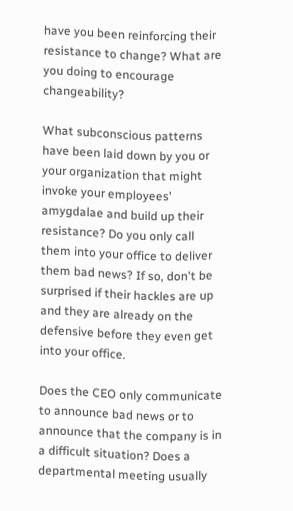have you been reinforcing their resistance to change? What are you doing to encourage changeability?

What subconscious patterns have been laid down by you or your organization that might invoke your employees' amygdalae and build up their resistance? Do you only call them into your office to deliver them bad news? If so, don't be surprised if their hackles are up and they are already on the defensive before they even get into your office.

Does the CEO only communicate to announce bad news or to announce that the company is in a difficult situation? Does a departmental meeting usually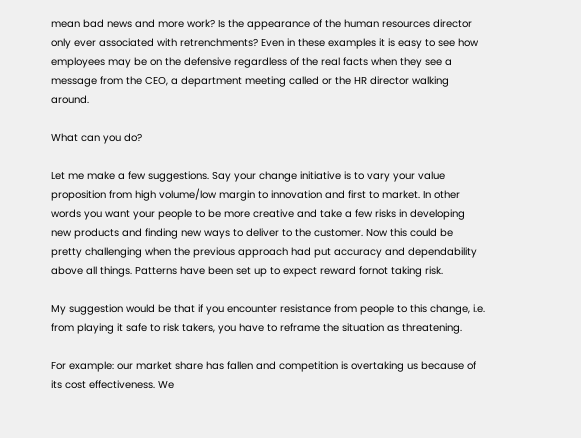mean bad news and more work? Is the appearance of the human resources director only ever associated with retrenchments? Even in these examples it is easy to see how employees may be on the defensive regardless of the real facts when they see a message from the CEO, a department meeting called or the HR director walking around.

What can you do?

Let me make a few suggestions. Say your change initiative is to vary your value proposition from high volume/low margin to innovation and first to market. In other words you want your people to be more creative and take a few risks in developing new products and finding new ways to deliver to the customer. Now this could be pretty challenging when the previous approach had put accuracy and dependability above all things. Patterns have been set up to expect reward fornot taking risk.

My suggestion would be that if you encounter resistance from people to this change, i.e. from playing it safe to risk takers, you have to reframe the situation as threatening.

For example: our market share has fallen and competition is overtaking us because of its cost effectiveness. We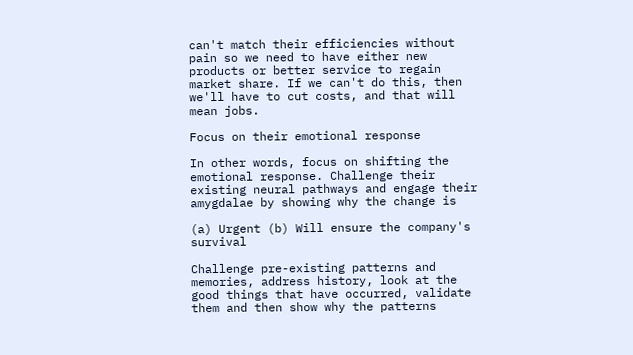can't match their efficiencies without pain so we need to have either new products or better service to regain market share. If we can't do this, then we'll have to cut costs, and that will mean jobs.

Focus on their emotional response

In other words, focus on shifting the emotional response. Challenge their existing neural pathways and engage their amygdalae by showing why the change is

(a) Urgent (b) Will ensure the company's survival

Challenge pre-existing patterns and memories, address history, look at the good things that have occurred, validate them and then show why the patterns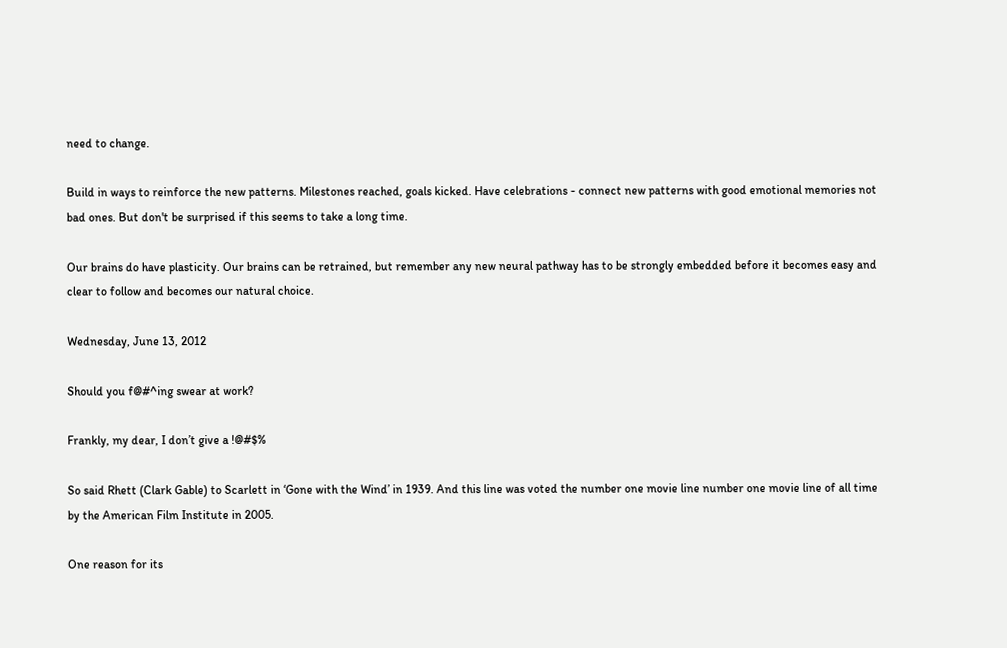need to change.

Build in ways to reinforce the new patterns. Milestones reached, goals kicked. Have celebrations - connect new patterns with good emotional memories not bad ones. But don't be surprised if this seems to take a long time.

Our brains do have plasticity. Our brains can be retrained, but remember any new neural pathway has to be strongly embedded before it becomes easy and clear to follow and becomes our natural choice.

Wednesday, June 13, 2012

Should you f@#^ing swear at work?

Frankly, my dear, I don’t give a !@#$%

So said Rhett (Clark Gable) to Scarlett in ‘Gone with the Wind’ in 1939. And this line was voted the number one movie line number one movie line of all time by the American Film Institute in 2005.

One reason for its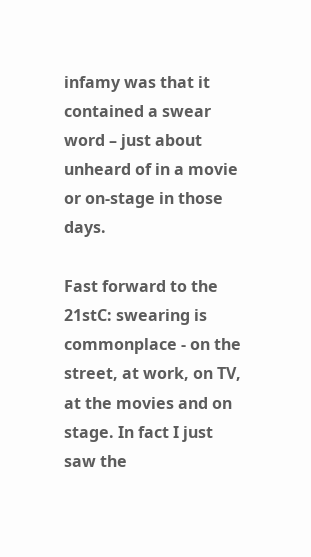infamy was that it contained a swear word – just about unheard of in a movie or on-stage in those days.

Fast forward to the 21stC: swearing is commonplace - on the street, at work, on TV, at the movies and on stage. In fact I just saw the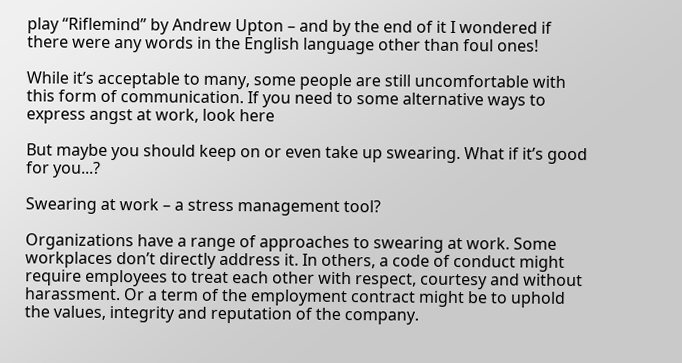play “Riflemind” by Andrew Upton – and by the end of it I wondered if there were any words in the English language other than foul ones!

While it’s acceptable to many, some people are still uncomfortable with this form of communication. If you need to some alternative ways to express angst at work, look here

But maybe you should keep on or even take up swearing. What if it’s good for you...?

Swearing at work – a stress management tool?

Organizations have a range of approaches to swearing at work. Some workplaces don’t directly address it. In others, a code of conduct might require employees to treat each other with respect, courtesy and without harassment. Or a term of the employment contract might be to uphold the values, integrity and reputation of the company.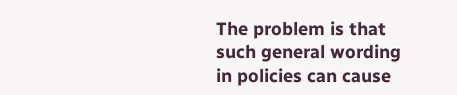The problem is that such general wording in policies can cause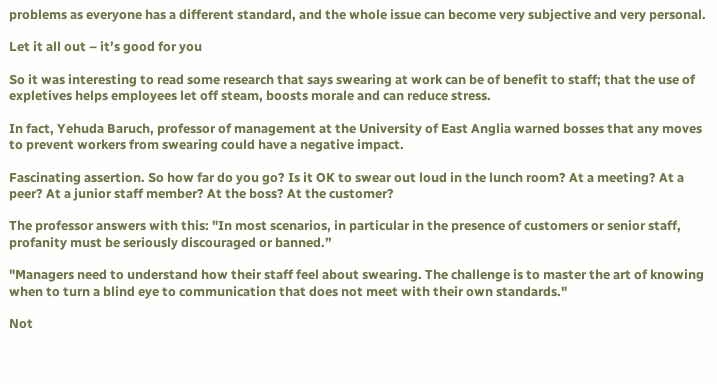problems as everyone has a different standard, and the whole issue can become very subjective and very personal.

Let it all out – it’s good for you

So it was interesting to read some research that says swearing at work can be of benefit to staff; that the use of expletives helps employees let off steam, boosts morale and can reduce stress.

In fact, Yehuda Baruch, professor of management at the University of East Anglia warned bosses that any moves to prevent workers from swearing could have a negative impact.

Fascinating assertion. So how far do you go? Is it OK to swear out loud in the lunch room? At a meeting? At a peer? At a junior staff member? At the boss? At the customer?

The professor answers with this: "In most scenarios, in particular in the presence of customers or senior staff, profanity must be seriously discouraged or banned.”

"Managers need to understand how their staff feel about swearing. The challenge is to master the art of knowing when to turn a blind eye to communication that does not meet with their own standards."

Not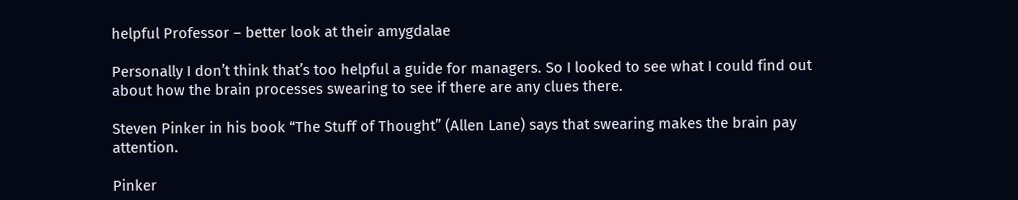helpful Professor – better look at their amygdalae

Personally I don’t think that’s too helpful a guide for managers. So I looked to see what I could find out about how the brain processes swearing to see if there are any clues there.

Steven Pinker in his book “The Stuff of Thought” (Allen Lane) says that swearing makes the brain pay attention.

Pinker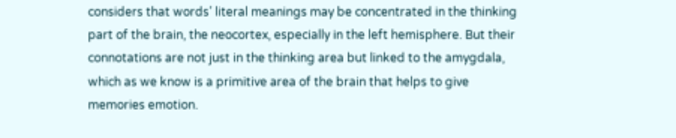considers that words’ literal meanings may be concentrated in the thinking part of the brain, the neocortex, especially in the left hemisphere. But their connotations are not just in the thinking area but linked to the amygdala, which as we know is a primitive area of the brain that helps to give memories emotion.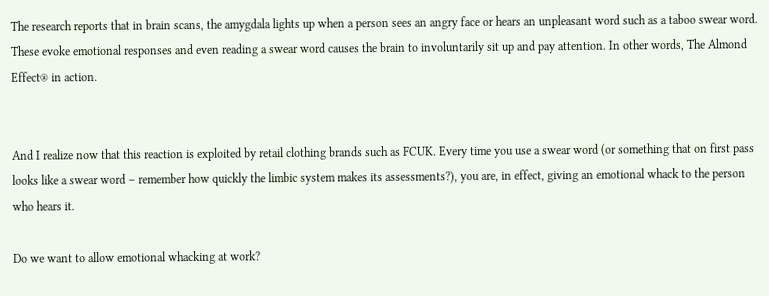The research reports that in brain scans, the amygdala lights up when a person sees an angry face or hears an unpleasant word such as a taboo swear word. These evoke emotional responses and even reading a swear word causes the brain to involuntarily sit up and pay attention. In other words, The Almond Effect® in action.


And I realize now that this reaction is exploited by retail clothing brands such as FCUK. Every time you use a swear word (or something that on first pass looks like a swear word – remember how quickly the limbic system makes its assessments?), you are, in effect, giving an emotional whack to the person who hears it.

Do we want to allow emotional whacking at work?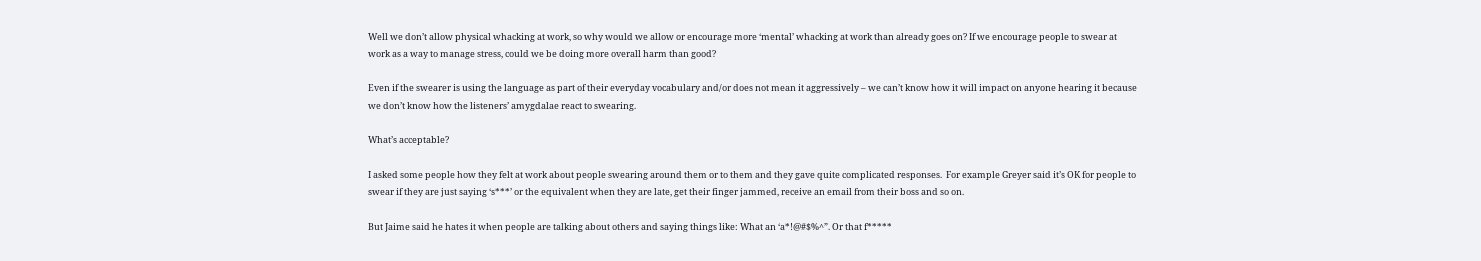Well we don’t allow physical whacking at work, so why would we allow or encourage more ‘mental’ whacking at work than already goes on? If we encourage people to swear at work as a way to manage stress, could we be doing more overall harm than good?

Even if the swearer is using the language as part of their everyday vocabulary and/or does not mean it aggressively – we can’t know how it will impact on anyone hearing it because we don’t know how the listeners’ amygdalae react to swearing.

What’s acceptable?

I asked some people how they felt at work about people swearing around them or to them and they gave quite complicated responses.  For example Greyer said it’s OK for people to swear if they are just saying ‘s***’ or the equivalent when they are late, get their finger jammed, receive an email from their boss and so on.

But Jaime said he hates it when people are talking about others and saying things like: What an ‘a*!@#$%^”. Or that f*****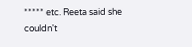***** etc. Reeta said she couldn't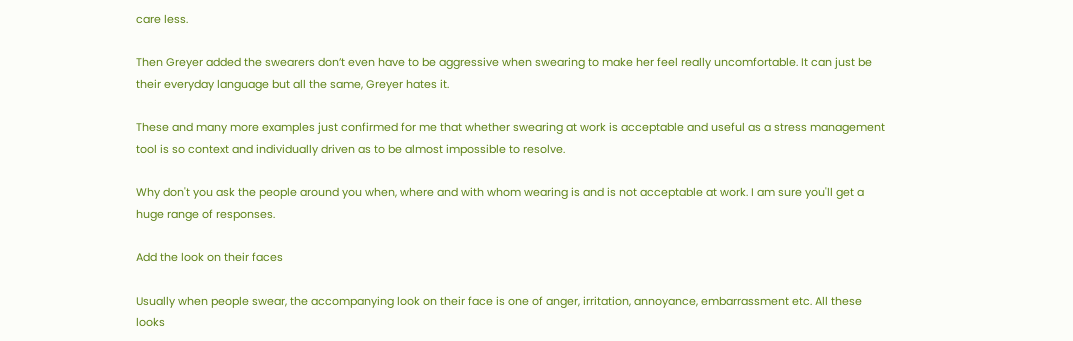care less.

Then Greyer added the swearers don’t even have to be aggressive when swearing to make her feel really uncomfortable. It can just be their everyday language but all the same, Greyer hates it.

These and many more examples just confirmed for me that whether swearing at work is acceptable and useful as a stress management tool is so context and individually driven as to be almost impossible to resolve.

Why don't you ask the people around you when, where and with whom wearing is and is not acceptable at work. I am sure you'll get a huge range of responses.

Add the look on their faces

Usually when people swear, the accompanying look on their face is one of anger, irritation, annoyance, embarrassment etc. All these looks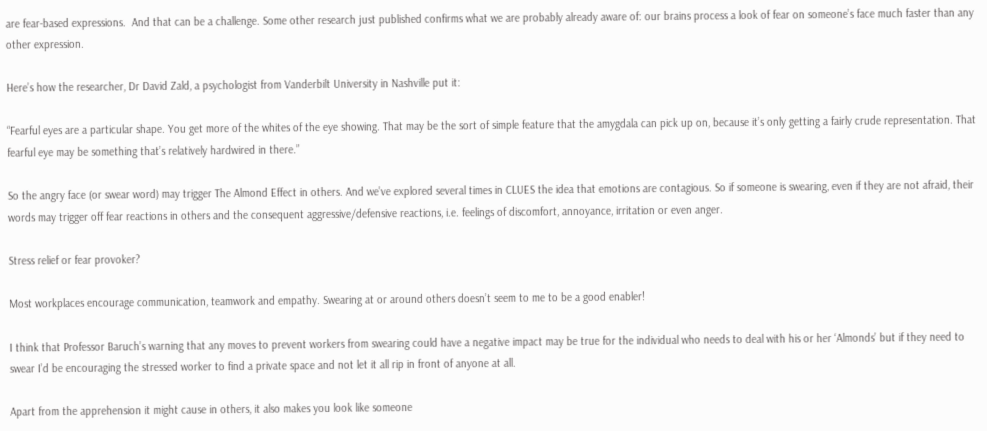are fear-based expressions.  And that can be a challenge. Some other research just published confirms what we are probably already aware of: our brains process a look of fear on someone’s face much faster than any other expression.

Here’s how the researcher, Dr David Zald, a psychologist from Vanderbilt University in Nashville put it:

“Fearful eyes are a particular shape. You get more of the whites of the eye showing. That may be the sort of simple feature that the amygdala can pick up on, because it’s only getting a fairly crude representation. That fearful eye may be something that’s relatively hardwired in there.”

So the angry face (or swear word) may trigger The Almond Effect in others. And we’ve explored several times in CLUES the idea that emotions are contagious. So if someone is swearing, even if they are not afraid, their words may trigger off fear reactions in others and the consequent aggressive/defensive reactions, i.e. feelings of discomfort, annoyance, irritation or even anger.

Stress relief or fear provoker?

Most workplaces encourage communication, teamwork and empathy. Swearing at or around others doesn’t seem to me to be a good enabler!

I think that Professor Baruch’s warning that any moves to prevent workers from swearing could have a negative impact may be true for the individual who needs to deal with his or her ‘Almonds’ but if they need to swear I’d be encouraging the stressed worker to find a private space and not let it all rip in front of anyone at all.

Apart from the apprehension it might cause in others, it also makes you look like someone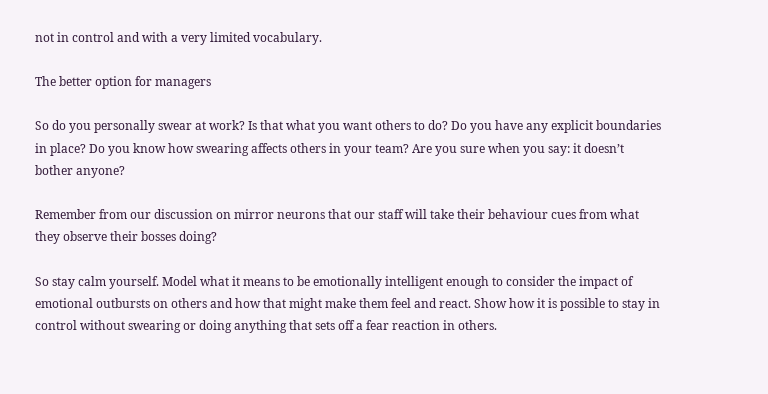not in control and with a very limited vocabulary.

The better option for managers

So do you personally swear at work? Is that what you want others to do? Do you have any explicit boundaries in place? Do you know how swearing affects others in your team? Are you sure when you say: it doesn’t bother anyone?

Remember from our discussion on mirror neurons that our staff will take their behaviour cues from what they observe their bosses doing?

So stay calm yourself. Model what it means to be emotionally intelligent enough to consider the impact of emotional outbursts on others and how that might make them feel and react. Show how it is possible to stay in control without swearing or doing anything that sets off a fear reaction in others.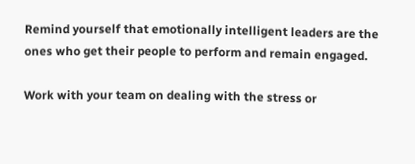Remind yourself that emotionally intelligent leaders are the ones who get their people to perform and remain engaged.

Work with your team on dealing with the stress or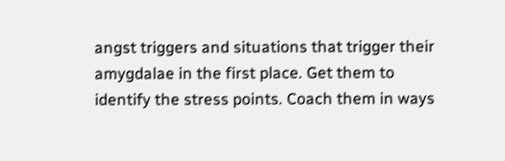angst triggers and situations that trigger their amygdalae in the first place. Get them to identify the stress points. Coach them in ways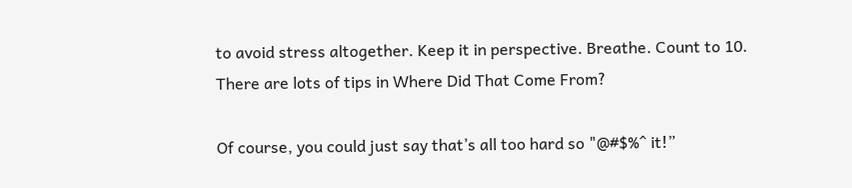to avoid stress altogether. Keep it in perspective. Breathe. Count to 10. There are lots of tips in Where Did That Come From?

Of course, you could just say that’s all too hard so "@#$%^ it!”